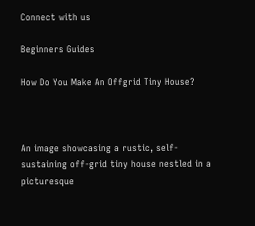Connect with us

Beginners Guides

How Do You Make An Offgrid Tiny House?



An image showcasing a rustic, self-sustaining off-grid tiny house nestled in a picturesque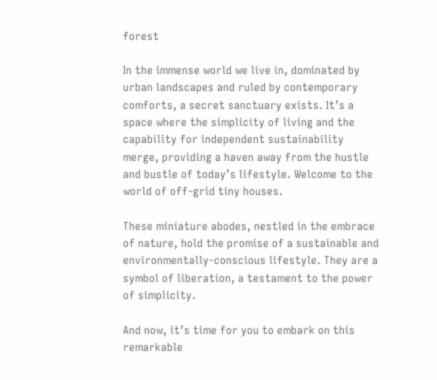forest

In the immense world we live in, dominated by urban landscapes and ruled by contemporary comforts, a secret sanctuary exists. It’s a space where the simplicity of living and the capability for independent sustainability merge, providing a haven away from the hustle and bustle of today’s lifestyle. Welcome to the world of off-grid tiny houses.

These miniature abodes, nestled in the embrace of nature, hold the promise of a sustainable and environmentally-conscious lifestyle. They are a symbol of liberation, a testament to the power of simplicity.

And now, it’s time for you to embark on this remarkable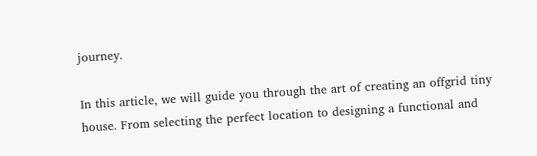journey.

In this article, we will guide you through the art of creating an offgrid tiny house. From selecting the perfect location to designing a functional and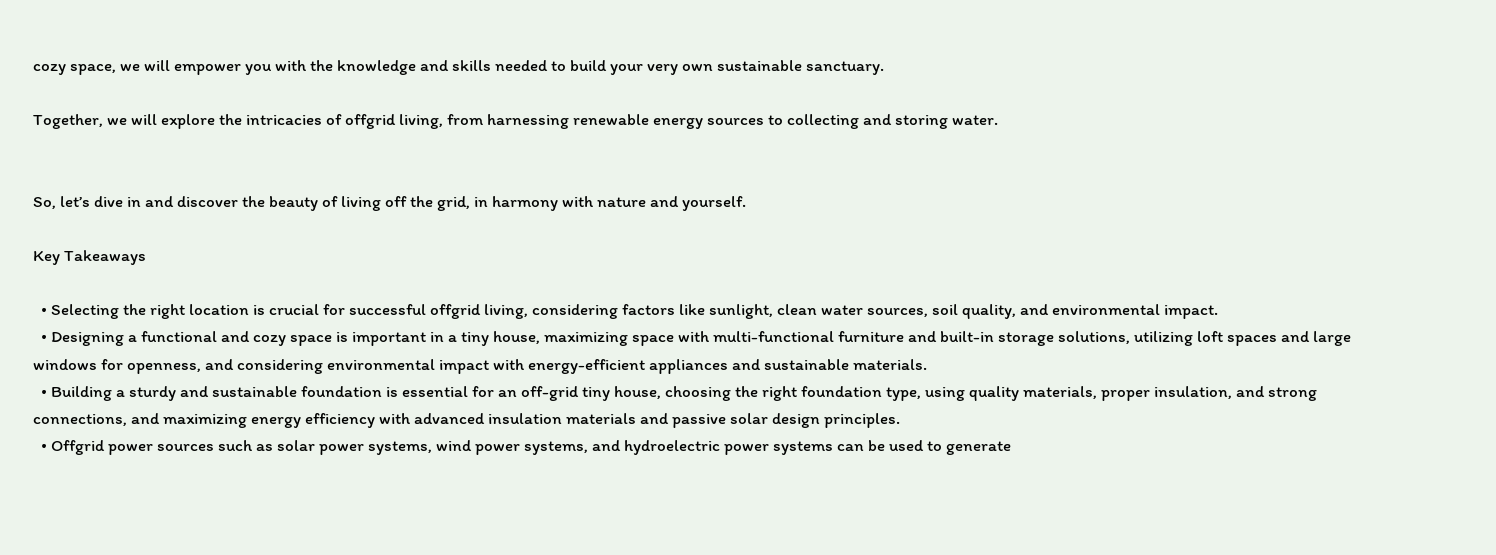cozy space, we will empower you with the knowledge and skills needed to build your very own sustainable sanctuary.

Together, we will explore the intricacies of offgrid living, from harnessing renewable energy sources to collecting and storing water.


So, let’s dive in and discover the beauty of living off the grid, in harmony with nature and yourself.

Key Takeaways

  • Selecting the right location is crucial for successful offgrid living, considering factors like sunlight, clean water sources, soil quality, and environmental impact.
  • Designing a functional and cozy space is important in a tiny house, maximizing space with multi-functional furniture and built-in storage solutions, utilizing loft spaces and large windows for openness, and considering environmental impact with energy-efficient appliances and sustainable materials.
  • Building a sturdy and sustainable foundation is essential for an off-grid tiny house, choosing the right foundation type, using quality materials, proper insulation, and strong connections, and maximizing energy efficiency with advanced insulation materials and passive solar design principles.
  • Offgrid power sources such as solar power systems, wind power systems, and hydroelectric power systems can be used to generate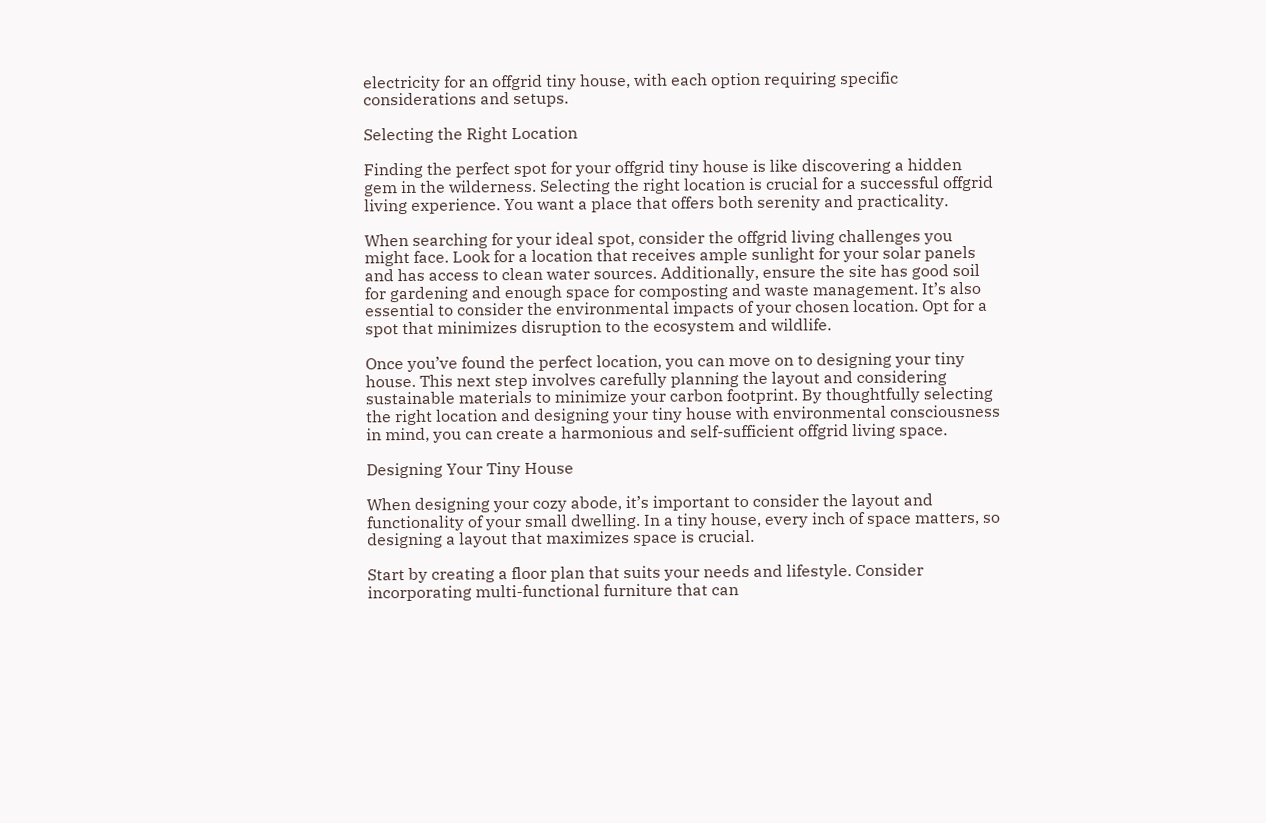electricity for an offgrid tiny house, with each option requiring specific considerations and setups.

Selecting the Right Location

Finding the perfect spot for your offgrid tiny house is like discovering a hidden gem in the wilderness. Selecting the right location is crucial for a successful offgrid living experience. You want a place that offers both serenity and practicality.

When searching for your ideal spot, consider the offgrid living challenges you might face. Look for a location that receives ample sunlight for your solar panels and has access to clean water sources. Additionally, ensure the site has good soil for gardening and enough space for composting and waste management. It’s also essential to consider the environmental impacts of your chosen location. Opt for a spot that minimizes disruption to the ecosystem and wildlife.

Once you’ve found the perfect location, you can move on to designing your tiny house. This next step involves carefully planning the layout and considering sustainable materials to minimize your carbon footprint. By thoughtfully selecting the right location and designing your tiny house with environmental consciousness in mind, you can create a harmonious and self-sufficient offgrid living space.

Designing Your Tiny House

When designing your cozy abode, it’s important to consider the layout and functionality of your small dwelling. In a tiny house, every inch of space matters, so designing a layout that maximizes space is crucial.

Start by creating a floor plan that suits your needs and lifestyle. Consider incorporating multi-functional furniture that can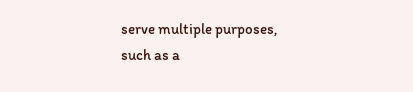serve multiple purposes, such as a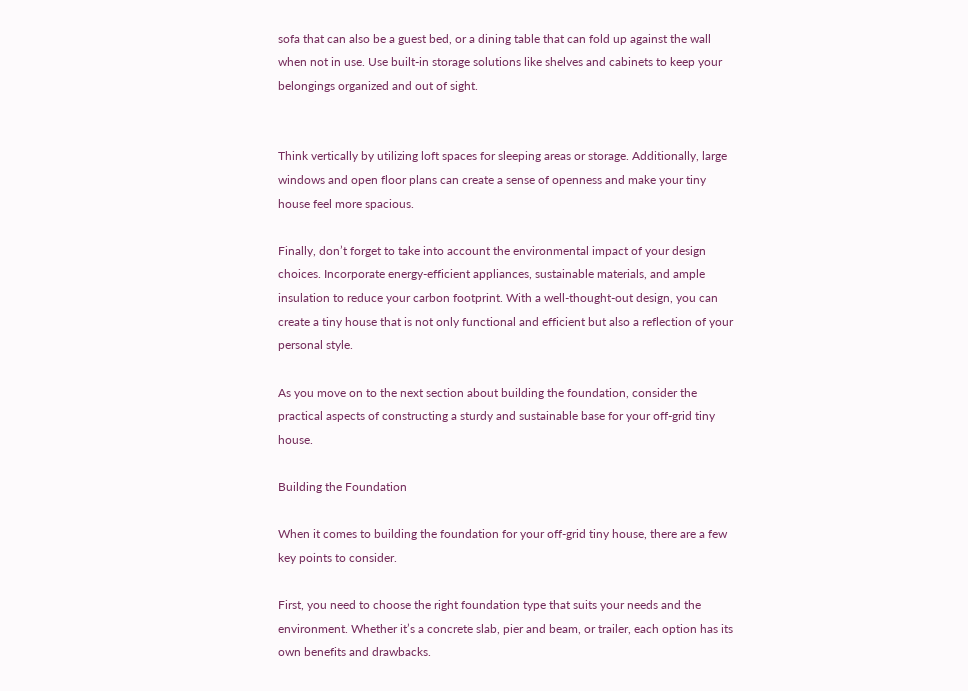sofa that can also be a guest bed, or a dining table that can fold up against the wall when not in use. Use built-in storage solutions like shelves and cabinets to keep your belongings organized and out of sight.


Think vertically by utilizing loft spaces for sleeping areas or storage. Additionally, large windows and open floor plans can create a sense of openness and make your tiny house feel more spacious.

Finally, don’t forget to take into account the environmental impact of your design choices. Incorporate energy-efficient appliances, sustainable materials, and ample insulation to reduce your carbon footprint. With a well-thought-out design, you can create a tiny house that is not only functional and efficient but also a reflection of your personal style.

As you move on to the next section about building the foundation, consider the practical aspects of constructing a sturdy and sustainable base for your off-grid tiny house.

Building the Foundation

When it comes to building the foundation for your off-grid tiny house, there are a few key points to consider.

First, you need to choose the right foundation type that suits your needs and the environment. Whether it’s a concrete slab, pier and beam, or trailer, each option has its own benefits and drawbacks.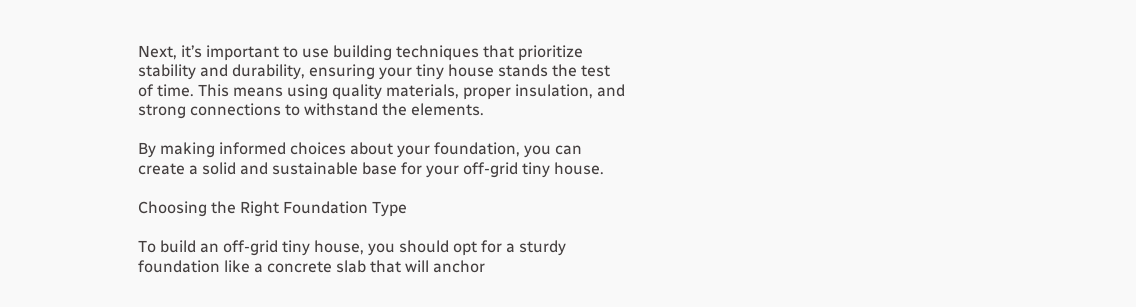Next, it’s important to use building techniques that prioritize stability and durability, ensuring your tiny house stands the test of time. This means using quality materials, proper insulation, and strong connections to withstand the elements.

By making informed choices about your foundation, you can create a solid and sustainable base for your off-grid tiny house.

Choosing the Right Foundation Type

To build an off-grid tiny house, you should opt for a sturdy foundation like a concrete slab that will anchor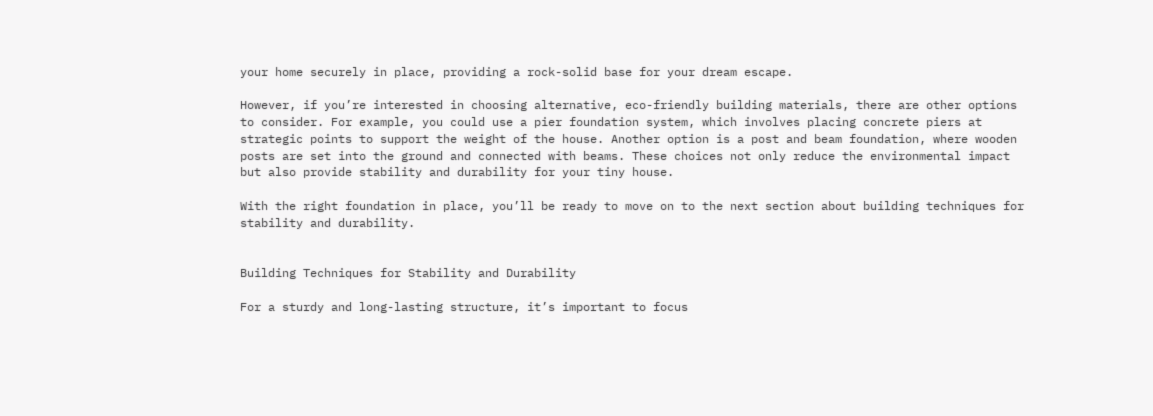your home securely in place, providing a rock-solid base for your dream escape.

However, if you’re interested in choosing alternative, eco-friendly building materials, there are other options to consider. For example, you could use a pier foundation system, which involves placing concrete piers at strategic points to support the weight of the house. Another option is a post and beam foundation, where wooden posts are set into the ground and connected with beams. These choices not only reduce the environmental impact but also provide stability and durability for your tiny house.

With the right foundation in place, you’ll be ready to move on to the next section about building techniques for stability and durability.


Building Techniques for Stability and Durability

For a sturdy and long-lasting structure, it’s important to focus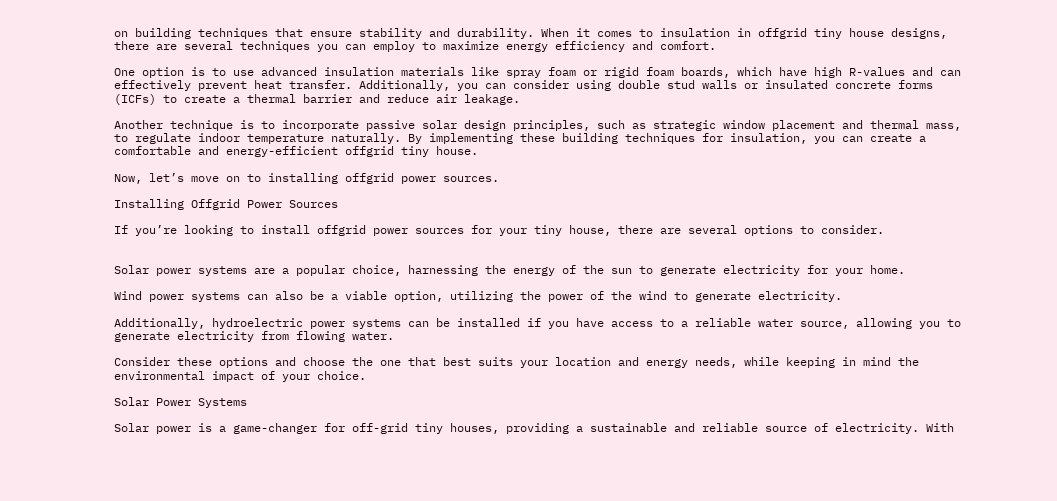on building techniques that ensure stability and durability. When it comes to insulation in offgrid tiny house designs, there are several techniques you can employ to maximize energy efficiency and comfort.

One option is to use advanced insulation materials like spray foam or rigid foam boards, which have high R-values and can effectively prevent heat transfer. Additionally, you can consider using double stud walls or insulated concrete forms (ICFs) to create a thermal barrier and reduce air leakage.

Another technique is to incorporate passive solar design principles, such as strategic window placement and thermal mass, to regulate indoor temperature naturally. By implementing these building techniques for insulation, you can create a comfortable and energy-efficient offgrid tiny house.

Now, let’s move on to installing offgrid power sources.

Installing Offgrid Power Sources

If you’re looking to install offgrid power sources for your tiny house, there are several options to consider.


Solar power systems are a popular choice, harnessing the energy of the sun to generate electricity for your home.

Wind power systems can also be a viable option, utilizing the power of the wind to generate electricity.

Additionally, hydroelectric power systems can be installed if you have access to a reliable water source, allowing you to generate electricity from flowing water.

Consider these options and choose the one that best suits your location and energy needs, while keeping in mind the environmental impact of your choice.

Solar Power Systems

Solar power is a game-changer for off-grid tiny houses, providing a sustainable and reliable source of electricity. With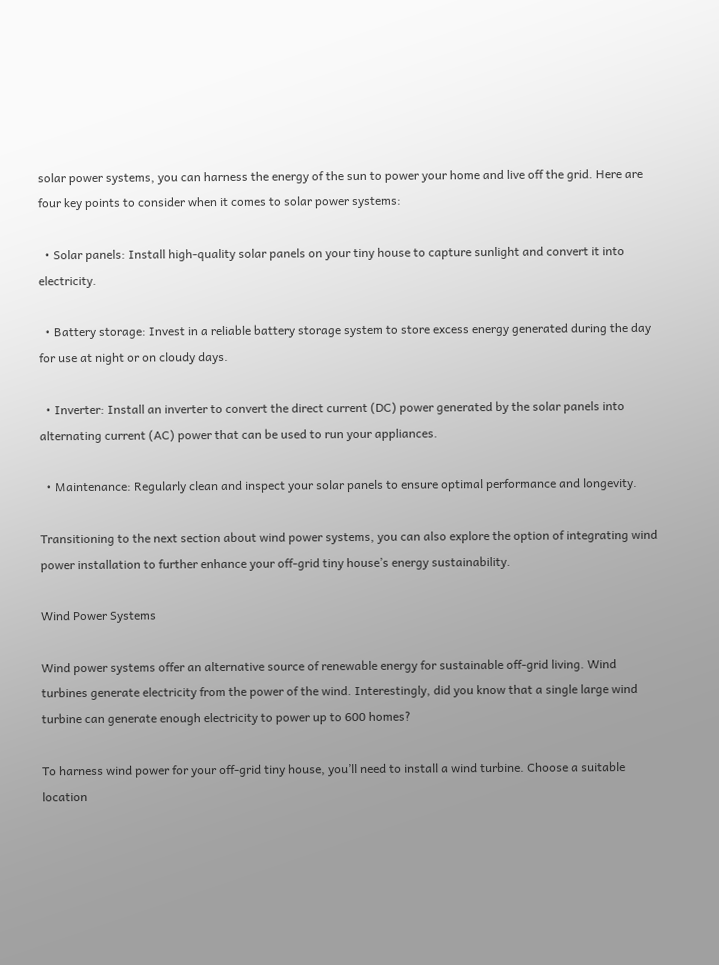solar power systems, you can harness the energy of the sun to power your home and live off the grid. Here are four key points to consider when it comes to solar power systems:

  • Solar panels: Install high-quality solar panels on your tiny house to capture sunlight and convert it into electricity.

  • Battery storage: Invest in a reliable battery storage system to store excess energy generated during the day for use at night or on cloudy days.

  • Inverter: Install an inverter to convert the direct current (DC) power generated by the solar panels into alternating current (AC) power that can be used to run your appliances.

  • Maintenance: Regularly clean and inspect your solar panels to ensure optimal performance and longevity.

Transitioning to the next section about wind power systems, you can also explore the option of integrating wind power installation to further enhance your off-grid tiny house’s energy sustainability.

Wind Power Systems

Wind power systems offer an alternative source of renewable energy for sustainable off-grid living. Wind turbines generate electricity from the power of the wind. Interestingly, did you know that a single large wind turbine can generate enough electricity to power up to 600 homes?

To harness wind power for your off-grid tiny house, you’ll need to install a wind turbine. Choose a suitable location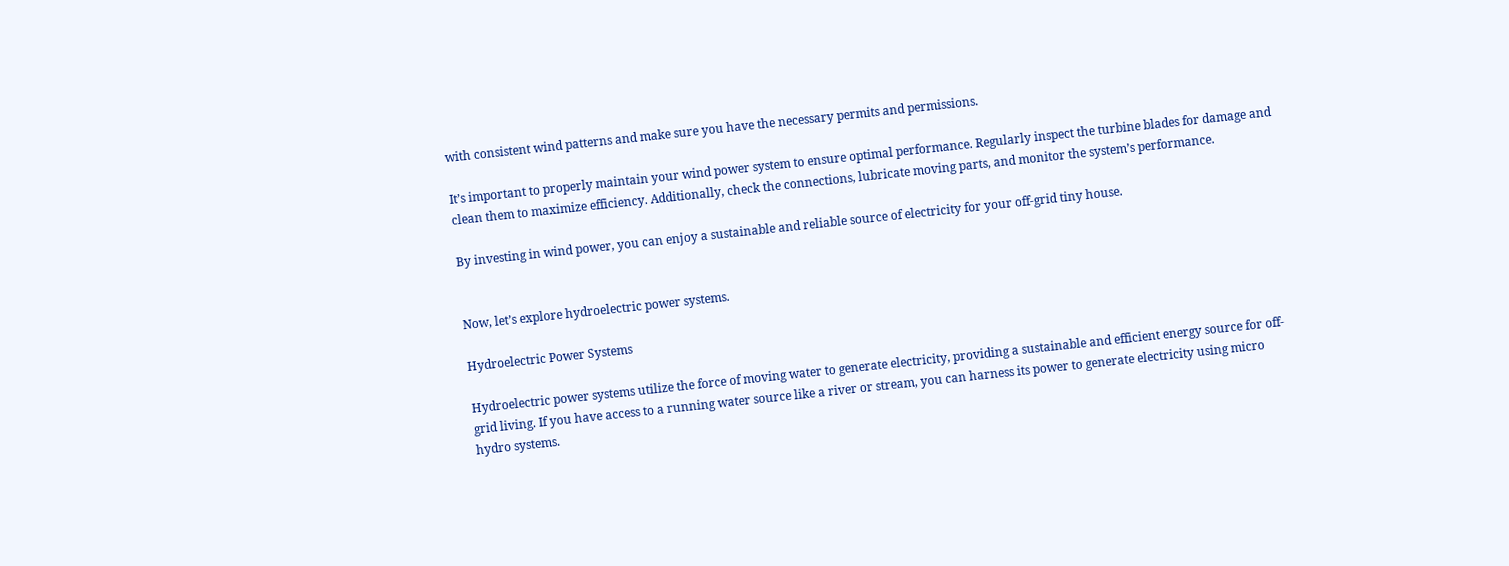with consistent wind patterns and make sure you have the necessary permits and permissions.

It’s important to properly maintain your wind power system to ensure optimal performance. Regularly inspect the turbine blades for damage and clean them to maximize efficiency. Additionally, check the connections, lubricate moving parts, and monitor the system’s performance.

By investing in wind power, you can enjoy a sustainable and reliable source of electricity for your off-grid tiny house.


Now, let’s explore hydroelectric power systems.

Hydroelectric Power Systems

Hydroelectric power systems utilize the force of moving water to generate electricity, providing a sustainable and efficient energy source for off-grid living. If you have access to a running water source like a river or stream, you can harness its power to generate electricity using micro hydro systems.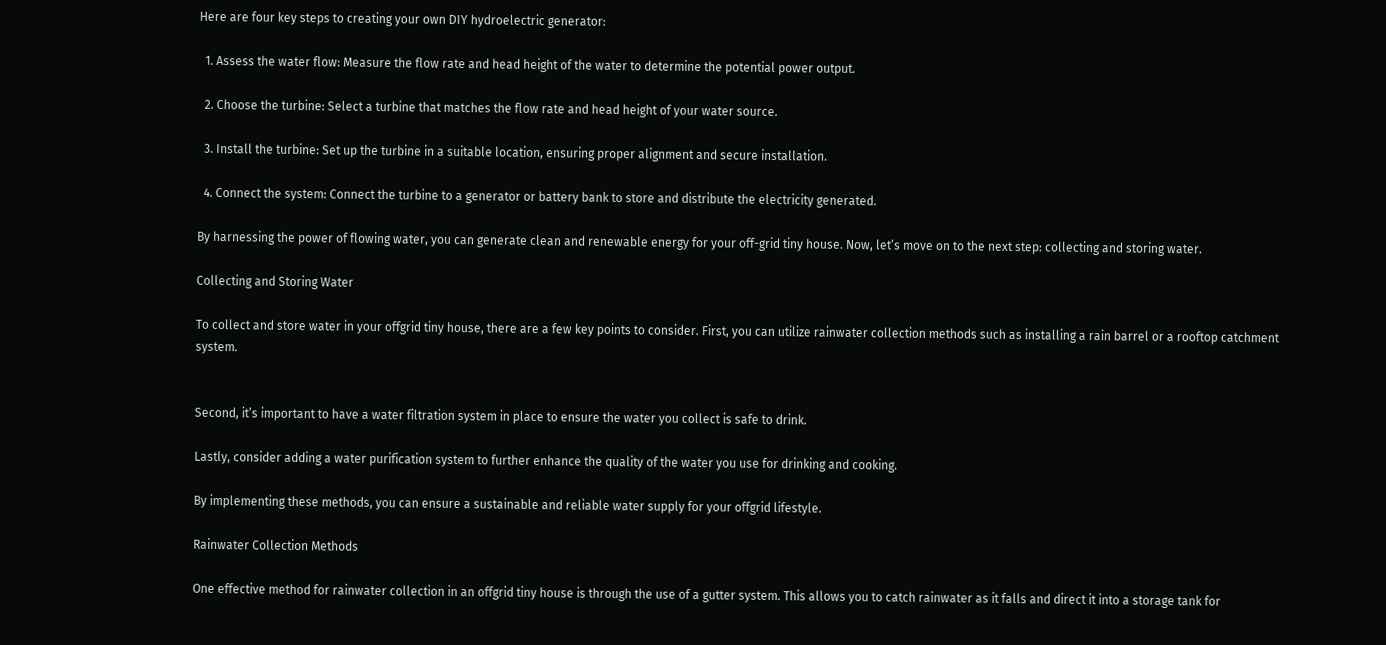Here are four key steps to creating your own DIY hydroelectric generator:

  1. Assess the water flow: Measure the flow rate and head height of the water to determine the potential power output.

  2. Choose the turbine: Select a turbine that matches the flow rate and head height of your water source.

  3. Install the turbine: Set up the turbine in a suitable location, ensuring proper alignment and secure installation.

  4. Connect the system: Connect the turbine to a generator or battery bank to store and distribute the electricity generated.

By harnessing the power of flowing water, you can generate clean and renewable energy for your off-grid tiny house. Now, let’s move on to the next step: collecting and storing water.

Collecting and Storing Water

To collect and store water in your offgrid tiny house, there are a few key points to consider. First, you can utilize rainwater collection methods such as installing a rain barrel or a rooftop catchment system.


Second, it’s important to have a water filtration system in place to ensure the water you collect is safe to drink.

Lastly, consider adding a water purification system to further enhance the quality of the water you use for drinking and cooking.

By implementing these methods, you can ensure a sustainable and reliable water supply for your offgrid lifestyle.

Rainwater Collection Methods

One effective method for rainwater collection in an offgrid tiny house is through the use of a gutter system. This allows you to catch rainwater as it falls and direct it into a storage tank for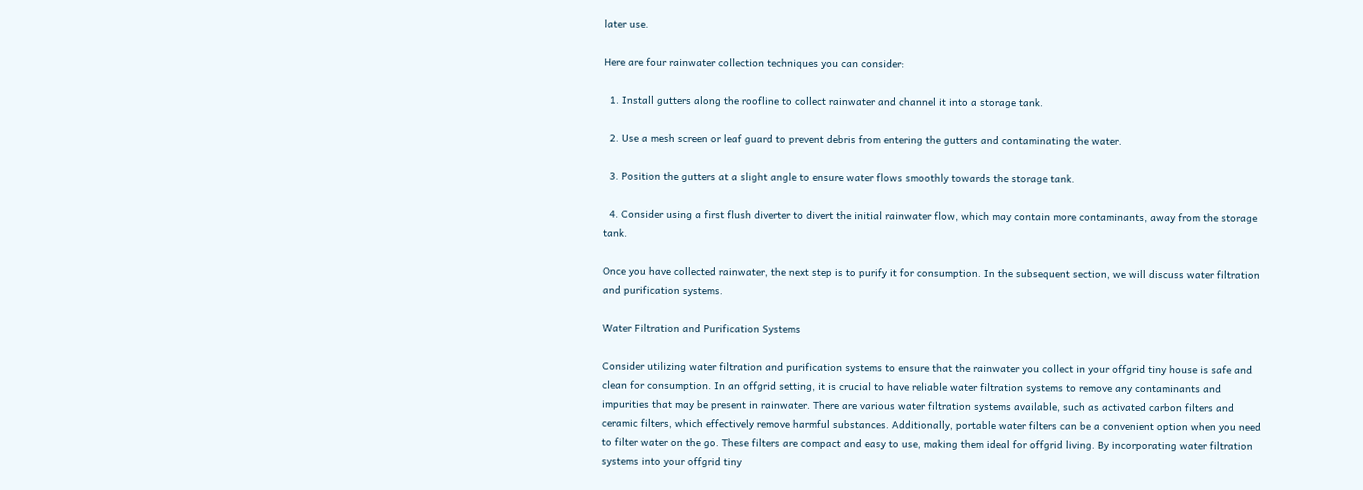later use.

Here are four rainwater collection techniques you can consider:

  1. Install gutters along the roofline to collect rainwater and channel it into a storage tank.

  2. Use a mesh screen or leaf guard to prevent debris from entering the gutters and contaminating the water.

  3. Position the gutters at a slight angle to ensure water flows smoothly towards the storage tank.

  4. Consider using a first flush diverter to divert the initial rainwater flow, which may contain more contaminants, away from the storage tank.

Once you have collected rainwater, the next step is to purify it for consumption. In the subsequent section, we will discuss water filtration and purification systems.

Water Filtration and Purification Systems

Consider utilizing water filtration and purification systems to ensure that the rainwater you collect in your offgrid tiny house is safe and clean for consumption. In an offgrid setting, it is crucial to have reliable water filtration systems to remove any contaminants and impurities that may be present in rainwater. There are various water filtration systems available, such as activated carbon filters and ceramic filters, which effectively remove harmful substances. Additionally, portable water filters can be a convenient option when you need to filter water on the go. These filters are compact and easy to use, making them ideal for offgrid living. By incorporating water filtration systems into your offgrid tiny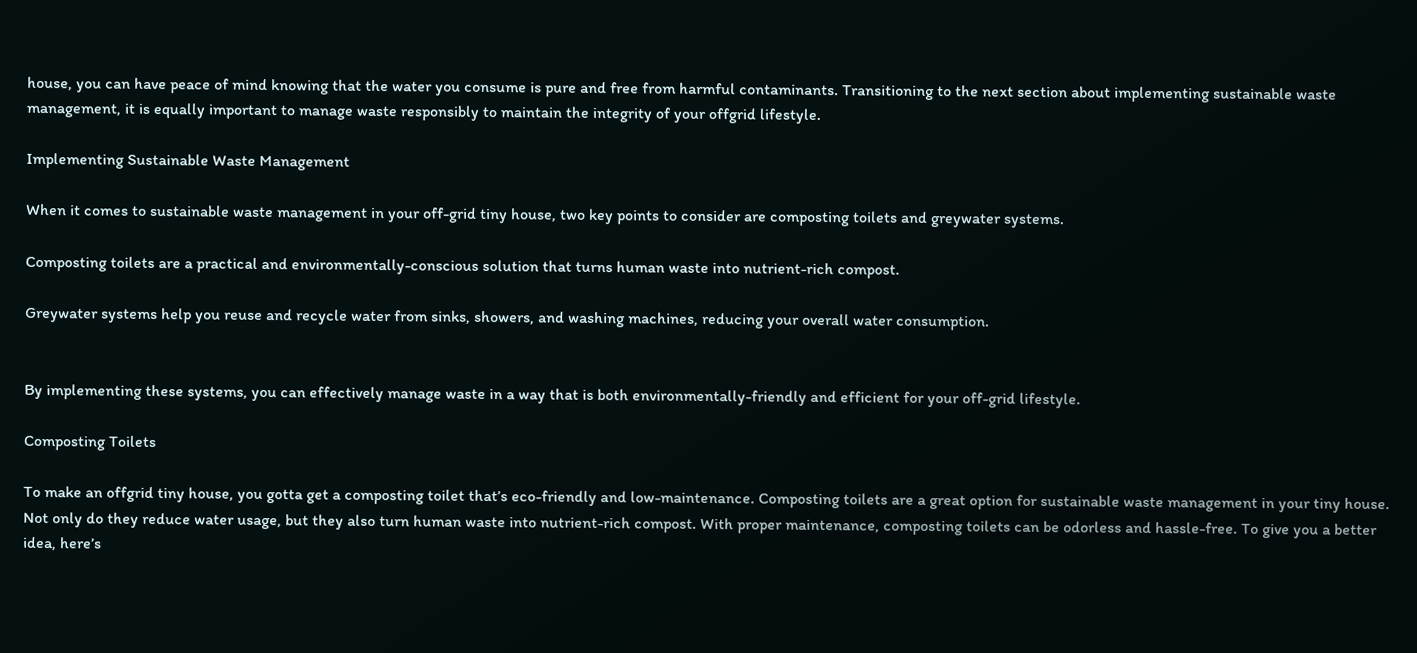house, you can have peace of mind knowing that the water you consume is pure and free from harmful contaminants. Transitioning to the next section about implementing sustainable waste management, it is equally important to manage waste responsibly to maintain the integrity of your offgrid lifestyle.

Implementing Sustainable Waste Management

When it comes to sustainable waste management in your off-grid tiny house, two key points to consider are composting toilets and greywater systems.

Composting toilets are a practical and environmentally-conscious solution that turns human waste into nutrient-rich compost.

Greywater systems help you reuse and recycle water from sinks, showers, and washing machines, reducing your overall water consumption.


By implementing these systems, you can effectively manage waste in a way that is both environmentally-friendly and efficient for your off-grid lifestyle.

Composting Toilets

To make an offgrid tiny house, you gotta get a composting toilet that’s eco-friendly and low-maintenance. Composting toilets are a great option for sustainable waste management in your tiny house. Not only do they reduce water usage, but they also turn human waste into nutrient-rich compost. With proper maintenance, composting toilets can be odorless and hassle-free. To give you a better idea, here’s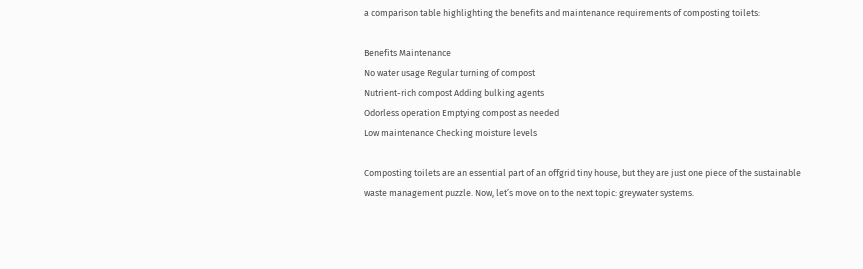a comparison table highlighting the benefits and maintenance requirements of composting toilets:

Benefits Maintenance
No water usage Regular turning of compost
Nutrient-rich compost Adding bulking agents
Odorless operation Emptying compost as needed
Low maintenance Checking moisture levels

Composting toilets are an essential part of an offgrid tiny house, but they are just one piece of the sustainable waste management puzzle. Now, let’s move on to the next topic: greywater systems.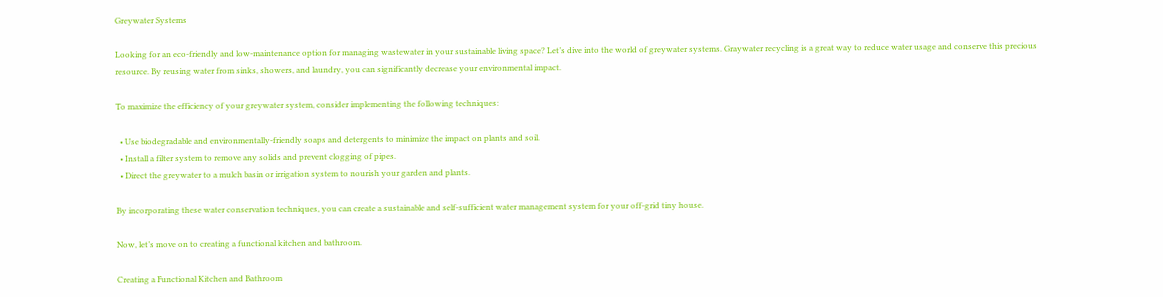Greywater Systems

Looking for an eco-friendly and low-maintenance option for managing wastewater in your sustainable living space? Let’s dive into the world of greywater systems. Graywater recycling is a great way to reduce water usage and conserve this precious resource. By reusing water from sinks, showers, and laundry, you can significantly decrease your environmental impact.

To maximize the efficiency of your greywater system, consider implementing the following techniques:

  • Use biodegradable and environmentally-friendly soaps and detergents to minimize the impact on plants and soil.
  • Install a filter system to remove any solids and prevent clogging of pipes.
  • Direct the greywater to a mulch basin or irrigation system to nourish your garden and plants.

By incorporating these water conservation techniques, you can create a sustainable and self-sufficient water management system for your off-grid tiny house.

Now, let’s move on to creating a functional kitchen and bathroom.

Creating a Functional Kitchen and Bathroom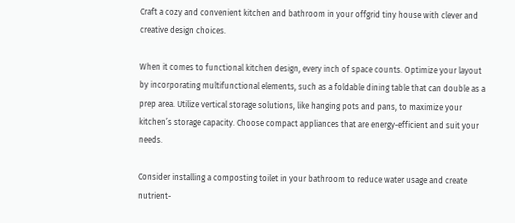Craft a cozy and convenient kitchen and bathroom in your offgrid tiny house with clever and creative design choices.

When it comes to functional kitchen design, every inch of space counts. Optimize your layout by incorporating multifunctional elements, such as a foldable dining table that can double as a prep area. Utilize vertical storage solutions, like hanging pots and pans, to maximize your kitchen’s storage capacity. Choose compact appliances that are energy-efficient and suit your needs.

Consider installing a composting toilet in your bathroom to reduce water usage and create nutrient-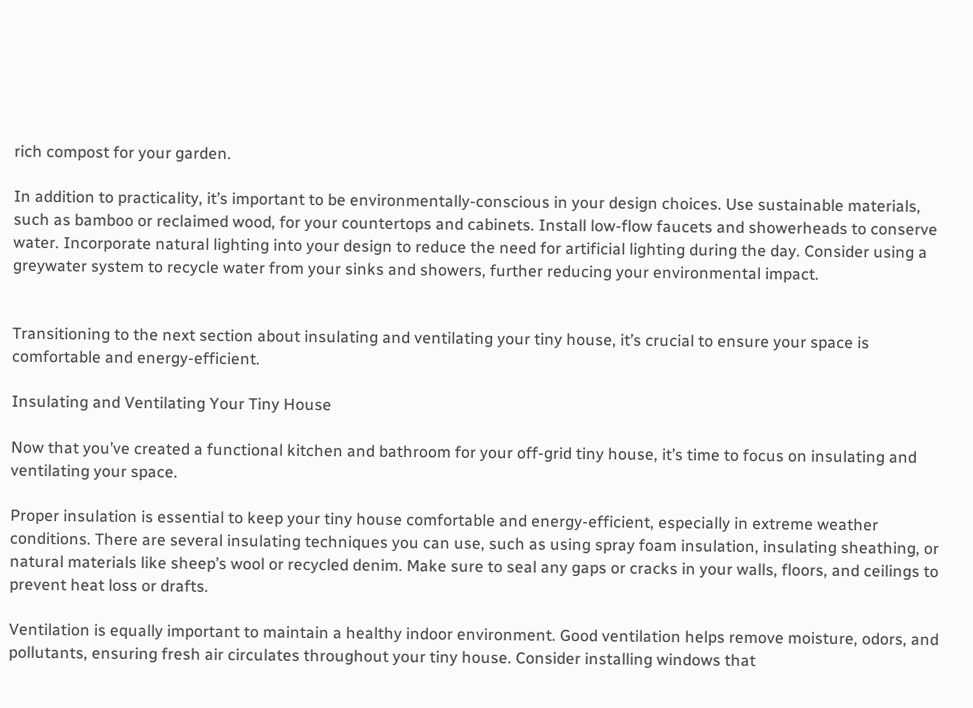rich compost for your garden.

In addition to practicality, it’s important to be environmentally-conscious in your design choices. Use sustainable materials, such as bamboo or reclaimed wood, for your countertops and cabinets. Install low-flow faucets and showerheads to conserve water. Incorporate natural lighting into your design to reduce the need for artificial lighting during the day. Consider using a greywater system to recycle water from your sinks and showers, further reducing your environmental impact.


Transitioning to the next section about insulating and ventilating your tiny house, it’s crucial to ensure your space is comfortable and energy-efficient.

Insulating and Ventilating Your Tiny House

Now that you’ve created a functional kitchen and bathroom for your off-grid tiny house, it’s time to focus on insulating and ventilating your space.

Proper insulation is essential to keep your tiny house comfortable and energy-efficient, especially in extreme weather conditions. There are several insulating techniques you can use, such as using spray foam insulation, insulating sheathing, or natural materials like sheep’s wool or recycled denim. Make sure to seal any gaps or cracks in your walls, floors, and ceilings to prevent heat loss or drafts.

Ventilation is equally important to maintain a healthy indoor environment. Good ventilation helps remove moisture, odors, and pollutants, ensuring fresh air circulates throughout your tiny house. Consider installing windows that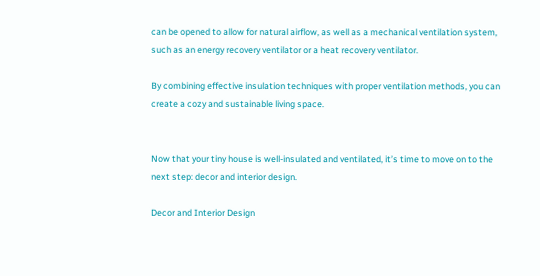can be opened to allow for natural airflow, as well as a mechanical ventilation system, such as an energy recovery ventilator or a heat recovery ventilator.

By combining effective insulation techniques with proper ventilation methods, you can create a cozy and sustainable living space.


Now that your tiny house is well-insulated and ventilated, it’s time to move on to the next step: decor and interior design.

Decor and Interior Design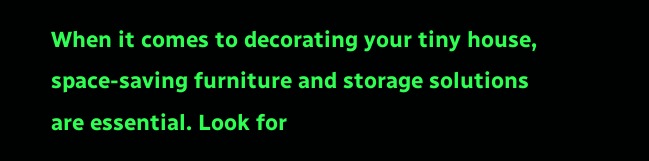When it comes to decorating your tiny house, space-saving furniture and storage solutions are essential. Look for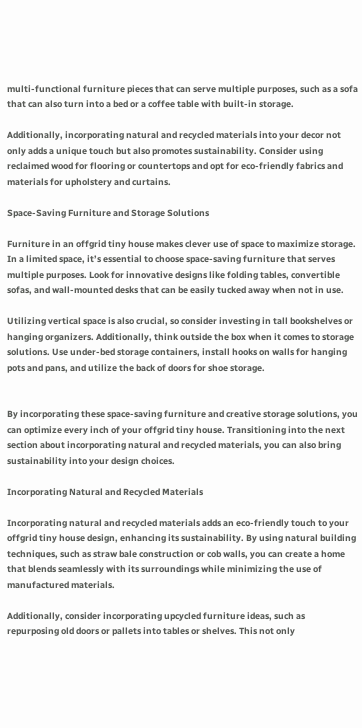multi-functional furniture pieces that can serve multiple purposes, such as a sofa that can also turn into a bed or a coffee table with built-in storage.

Additionally, incorporating natural and recycled materials into your decor not only adds a unique touch but also promotes sustainability. Consider using reclaimed wood for flooring or countertops and opt for eco-friendly fabrics and materials for upholstery and curtains.

Space-Saving Furniture and Storage Solutions

Furniture in an offgrid tiny house makes clever use of space to maximize storage. In a limited space, it’s essential to choose space-saving furniture that serves multiple purposes. Look for innovative designs like folding tables, convertible sofas, and wall-mounted desks that can be easily tucked away when not in use.

Utilizing vertical space is also crucial, so consider investing in tall bookshelves or hanging organizers. Additionally, think outside the box when it comes to storage solutions. Use under-bed storage containers, install hooks on walls for hanging pots and pans, and utilize the back of doors for shoe storage.


By incorporating these space-saving furniture and creative storage solutions, you can optimize every inch of your offgrid tiny house. Transitioning into the next section about incorporating natural and recycled materials, you can also bring sustainability into your design choices.

Incorporating Natural and Recycled Materials

Incorporating natural and recycled materials adds an eco-friendly touch to your offgrid tiny house design, enhancing its sustainability. By using natural building techniques, such as straw bale construction or cob walls, you can create a home that blends seamlessly with its surroundings while minimizing the use of manufactured materials.

Additionally, consider incorporating upcycled furniture ideas, such as repurposing old doors or pallets into tables or shelves. This not only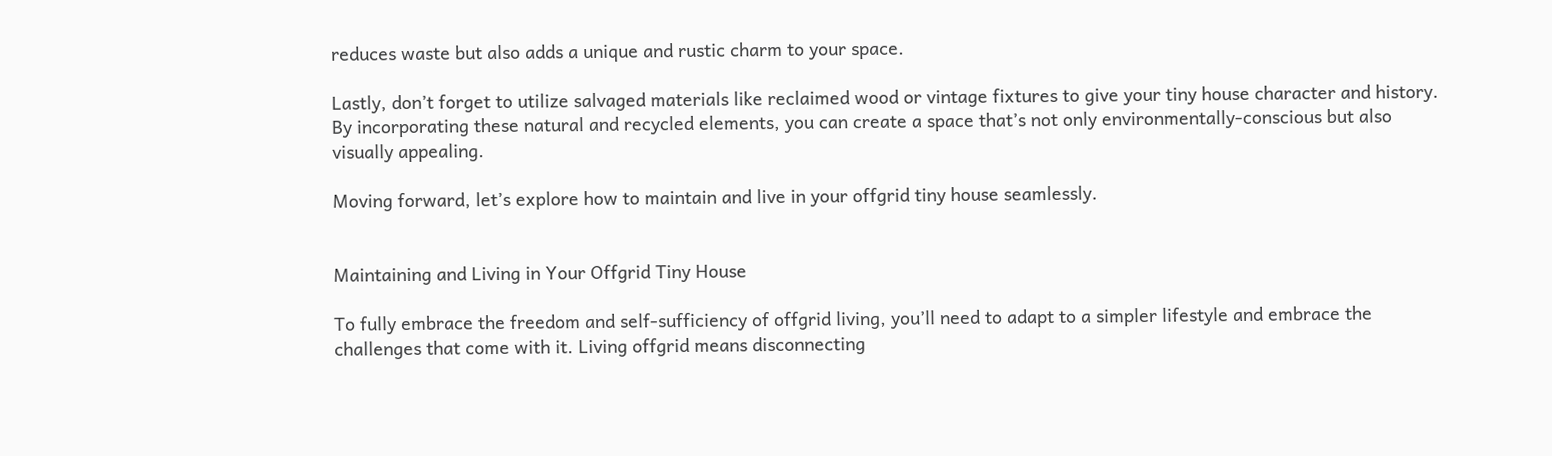reduces waste but also adds a unique and rustic charm to your space.

Lastly, don’t forget to utilize salvaged materials like reclaimed wood or vintage fixtures to give your tiny house character and history. By incorporating these natural and recycled elements, you can create a space that’s not only environmentally-conscious but also visually appealing.

Moving forward, let’s explore how to maintain and live in your offgrid tiny house seamlessly.


Maintaining and Living in Your Offgrid Tiny House

To fully embrace the freedom and self-sufficiency of offgrid living, you’ll need to adapt to a simpler lifestyle and embrace the challenges that come with it. Living offgrid means disconnecting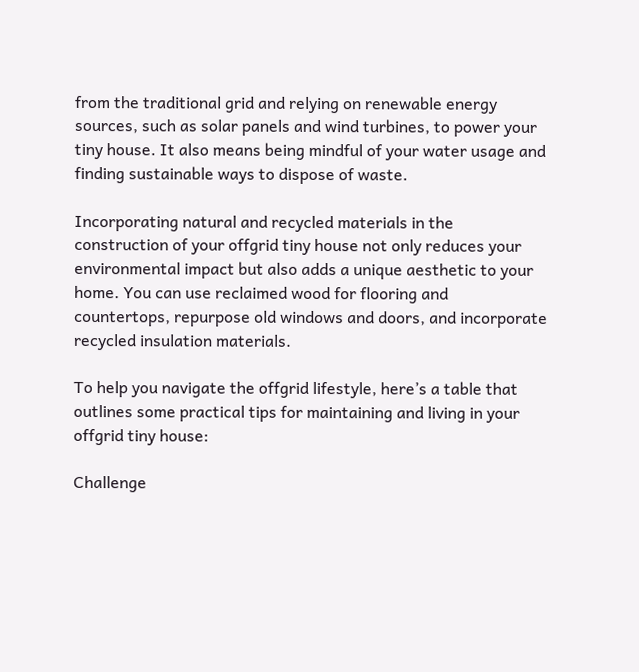from the traditional grid and relying on renewable energy sources, such as solar panels and wind turbines, to power your tiny house. It also means being mindful of your water usage and finding sustainable ways to dispose of waste.

Incorporating natural and recycled materials in the construction of your offgrid tiny house not only reduces your environmental impact but also adds a unique aesthetic to your home. You can use reclaimed wood for flooring and countertops, repurpose old windows and doors, and incorporate recycled insulation materials.

To help you navigate the offgrid lifestyle, here’s a table that outlines some practical tips for maintaining and living in your offgrid tiny house:

Challenge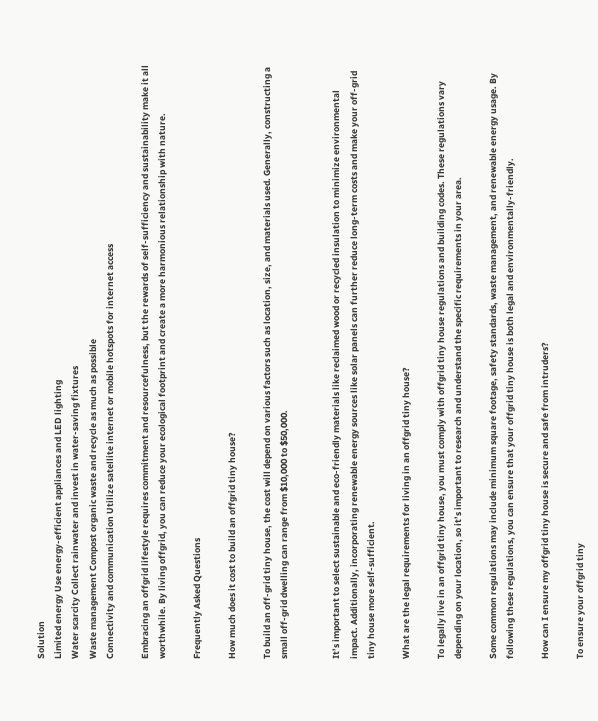Solution
Limited energy Use energy-efficient appliances and LED lighting
Water scarcity Collect rainwater and invest in water-saving fixtures
Waste management Compost organic waste and recycle as much as possible
Connectivity and communication Utilize satellite internet or mobile hotspots for internet access

Embracing an offgrid lifestyle requires commitment and resourcefulness, but the rewards of self-sufficiency and sustainability make it all worthwhile. By living offgrid, you can reduce your ecological footprint and create a more harmonious relationship with nature.

Frequently Asked Questions

How much does it cost to build an offgrid tiny house?

To build an off-grid tiny house, the cost will depend on various factors such as location, size, and materials used. Generally, constructing a small off-grid dwelling can range from $10,000 to $50,000.


It’s important to select sustainable and eco-friendly materials like reclaimed wood or recycled insulation to minimize environmental impact. Additionally, incorporating renewable energy sources like solar panels can further reduce long-term costs and make your off-grid tiny house more self-sufficient.

What are the legal requirements for living in an offgrid tiny house?

To legally live in an offgrid tiny house, you must comply with offgrid tiny house regulations and building codes. These regulations vary depending on your location, so it’s important to research and understand the specific requirements in your area.

Some common regulations may include minimum square footage, safety standards, waste management, and renewable energy usage. By following these regulations, you can ensure that your offgrid tiny house is both legal and environmentally-friendly.

How can I ensure my offgrid tiny house is secure and safe from intruders?

To ensure your offgrid tiny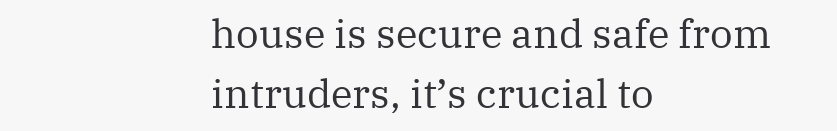house is secure and safe from intruders, it’s crucial to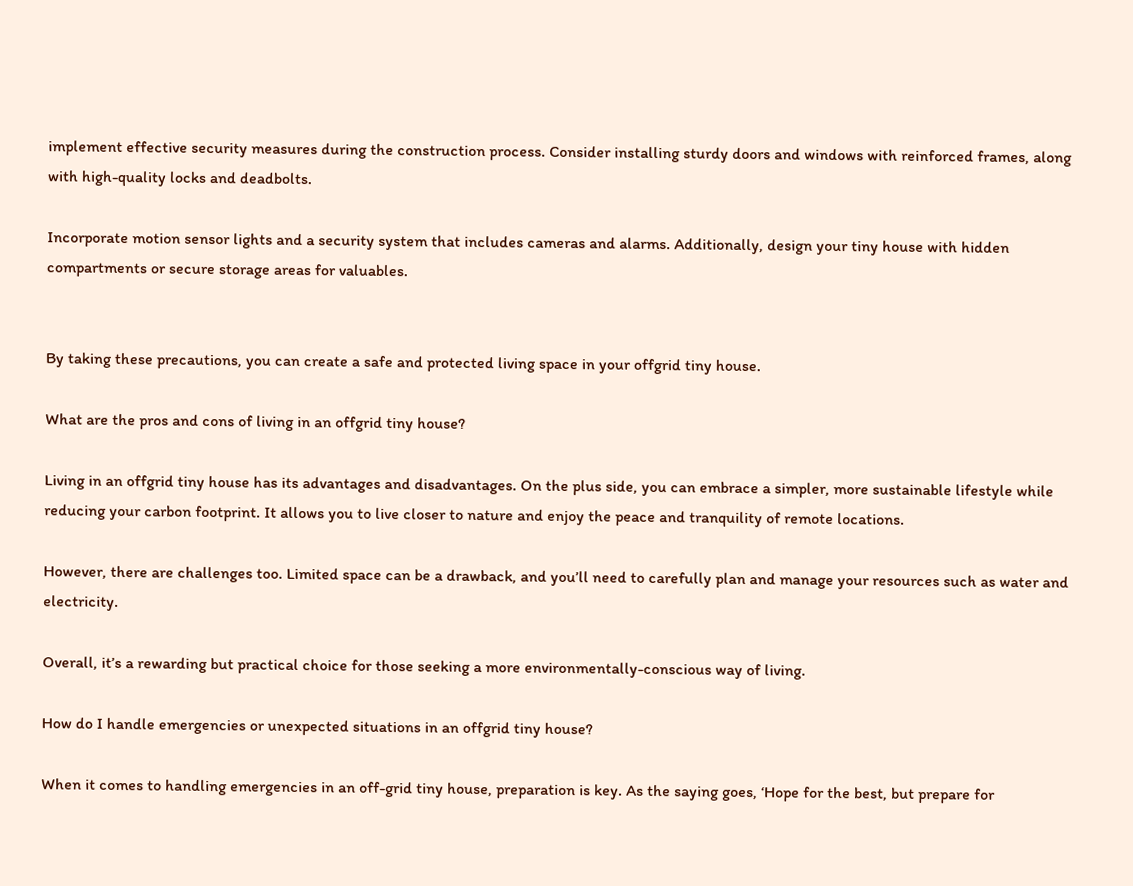implement effective security measures during the construction process. Consider installing sturdy doors and windows with reinforced frames, along with high-quality locks and deadbolts.

Incorporate motion sensor lights and a security system that includes cameras and alarms. Additionally, design your tiny house with hidden compartments or secure storage areas for valuables.


By taking these precautions, you can create a safe and protected living space in your offgrid tiny house.

What are the pros and cons of living in an offgrid tiny house?

Living in an offgrid tiny house has its advantages and disadvantages. On the plus side, you can embrace a simpler, more sustainable lifestyle while reducing your carbon footprint. It allows you to live closer to nature and enjoy the peace and tranquility of remote locations.

However, there are challenges too. Limited space can be a drawback, and you’ll need to carefully plan and manage your resources such as water and electricity.

Overall, it’s a rewarding but practical choice for those seeking a more environmentally-conscious way of living.

How do I handle emergencies or unexpected situations in an offgrid tiny house?

When it comes to handling emergencies in an off-grid tiny house, preparation is key. As the saying goes, ‘Hope for the best, but prepare for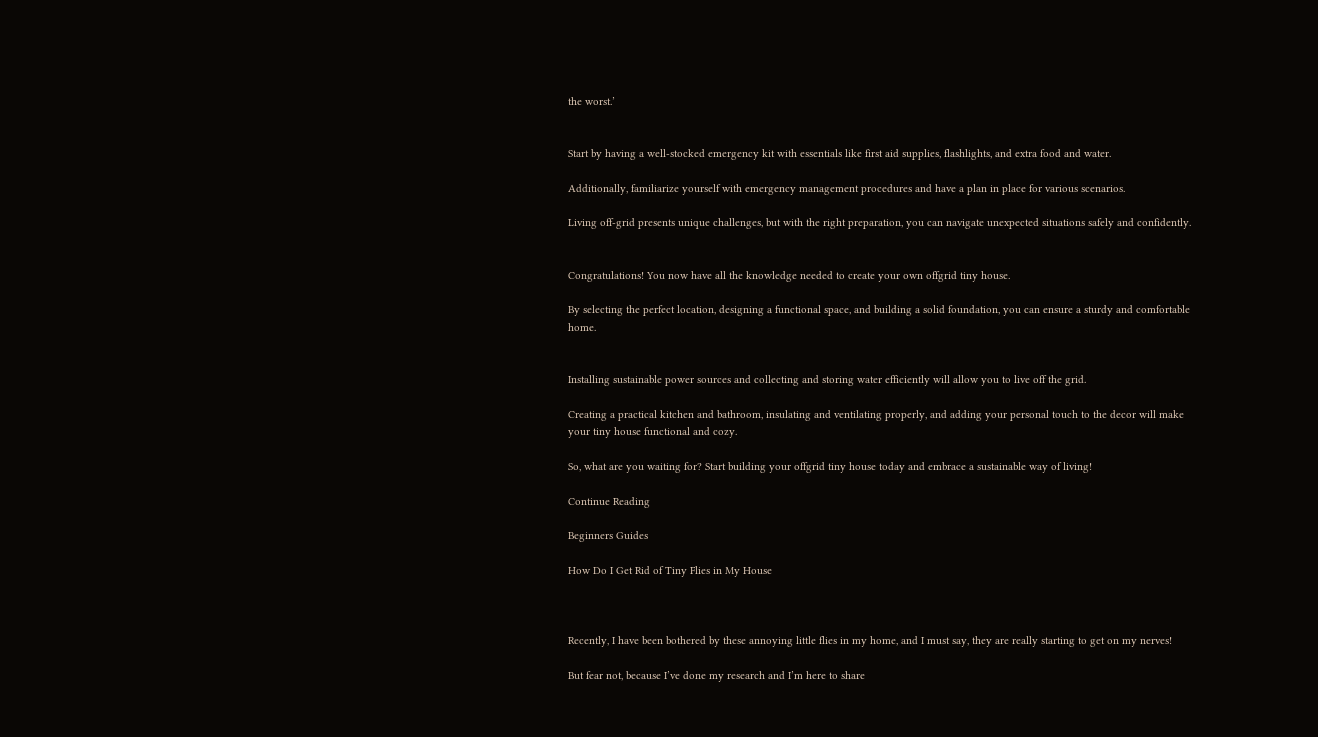the worst.’


Start by having a well-stocked emergency kit with essentials like first aid supplies, flashlights, and extra food and water.

Additionally, familiarize yourself with emergency management procedures and have a plan in place for various scenarios.

Living off-grid presents unique challenges, but with the right preparation, you can navigate unexpected situations safely and confidently.


Congratulations! You now have all the knowledge needed to create your own offgrid tiny house.

By selecting the perfect location, designing a functional space, and building a solid foundation, you can ensure a sturdy and comfortable home.


Installing sustainable power sources and collecting and storing water efficiently will allow you to live off the grid.

Creating a practical kitchen and bathroom, insulating and ventilating properly, and adding your personal touch to the decor will make your tiny house functional and cozy.

So, what are you waiting for? Start building your offgrid tiny house today and embrace a sustainable way of living!

Continue Reading

Beginners Guides

How Do I Get Rid of Tiny Flies in My House



Recently, I have been bothered by these annoying little flies in my home, and I must say, they are really starting to get on my nerves!

But fear not, because I’ve done my research and I’m here to share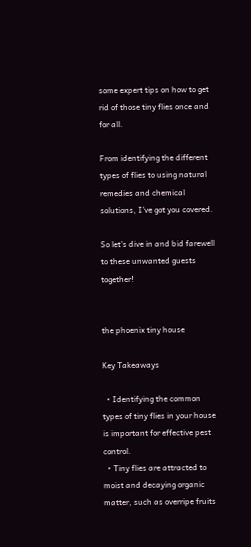some expert tips on how to get rid of those tiny flies once and for all.

From identifying the different types of flies to using natural remedies and chemical solutions, I’ve got you covered.

So let’s dive in and bid farewell to these unwanted guests together!


the phoenix tiny house

Key Takeaways

  • Identifying the common types of tiny flies in your house is important for effective pest control.
  • Tiny flies are attracted to moist and decaying organic matter, such as overripe fruits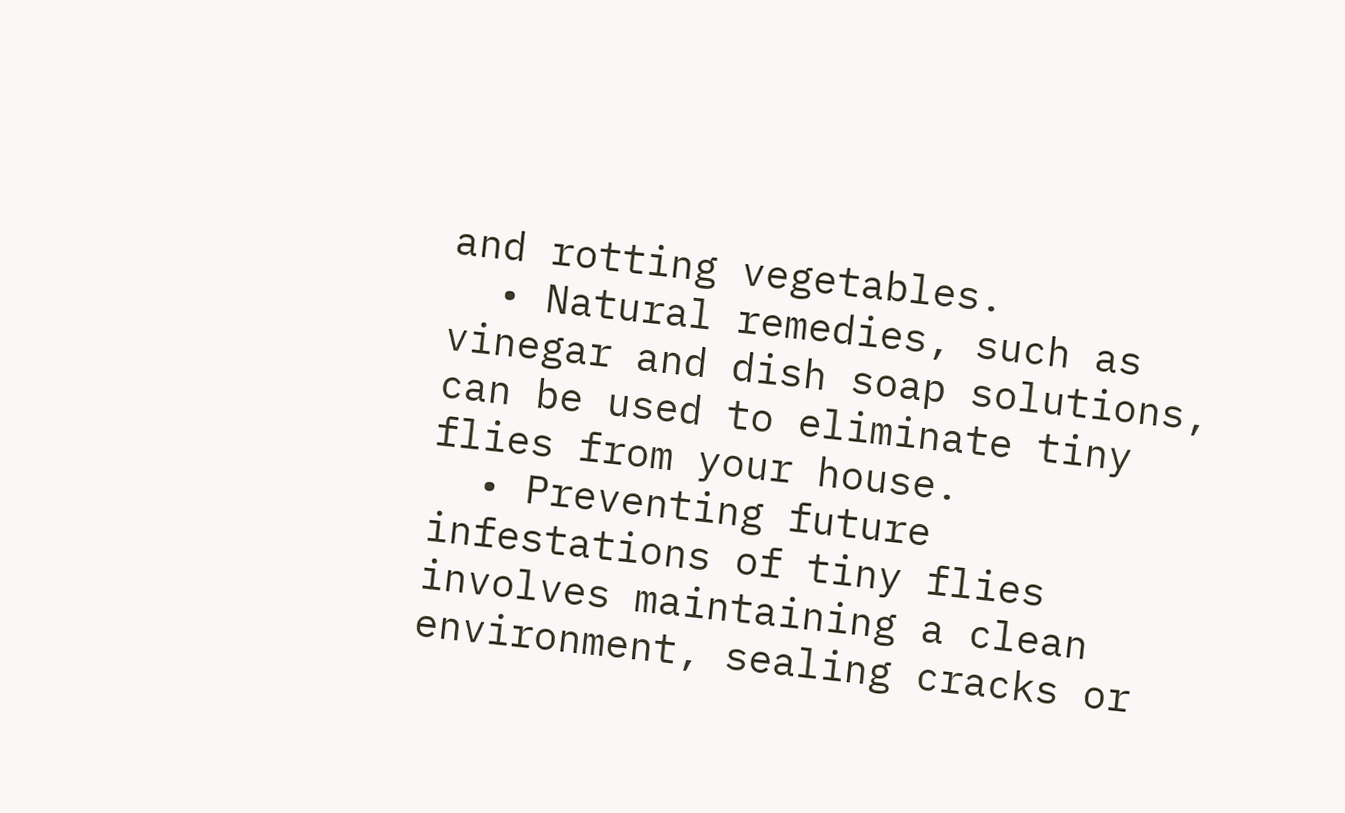and rotting vegetables.
  • Natural remedies, such as vinegar and dish soap solutions, can be used to eliminate tiny flies from your house.
  • Preventing future infestations of tiny flies involves maintaining a clean environment, sealing cracks or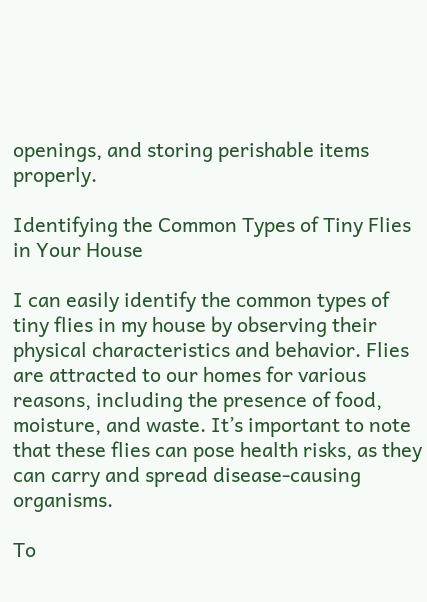openings, and storing perishable items properly.

Identifying the Common Types of Tiny Flies in Your House

I can easily identify the common types of tiny flies in my house by observing their physical characteristics and behavior. Flies are attracted to our homes for various reasons, including the presence of food, moisture, and waste. It’s important to note that these flies can pose health risks, as they can carry and spread disease-causing organisms.

To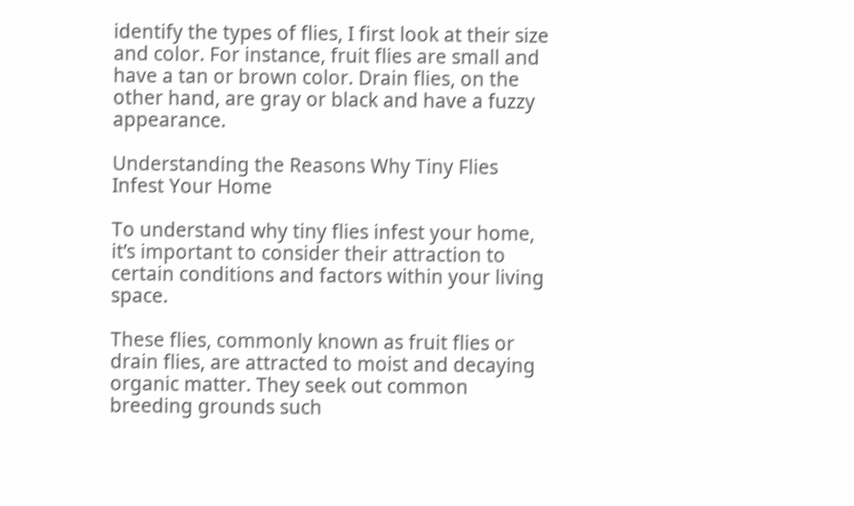identify the types of flies, I first look at their size and color. For instance, fruit flies are small and have a tan or brown color. Drain flies, on the other hand, are gray or black and have a fuzzy appearance.

Understanding the Reasons Why Tiny Flies Infest Your Home

To understand why tiny flies infest your home, it’s important to consider their attraction to certain conditions and factors within your living space.

These flies, commonly known as fruit flies or drain flies, are attracted to moist and decaying organic matter. They seek out common breeding grounds such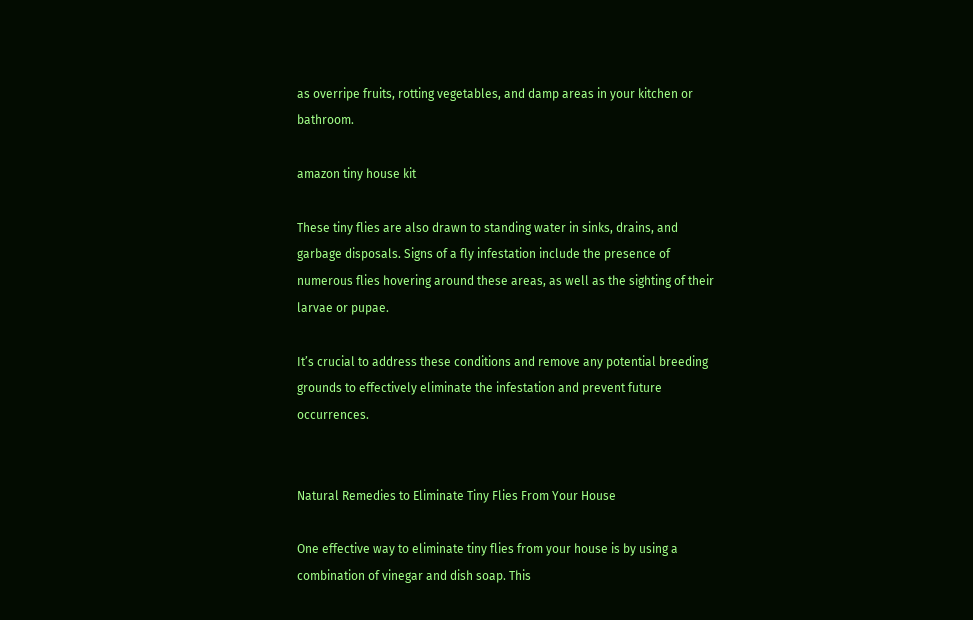as overripe fruits, rotting vegetables, and damp areas in your kitchen or bathroom.

amazon tiny house kit

These tiny flies are also drawn to standing water in sinks, drains, and garbage disposals. Signs of a fly infestation include the presence of numerous flies hovering around these areas, as well as the sighting of their larvae or pupae.

It’s crucial to address these conditions and remove any potential breeding grounds to effectively eliminate the infestation and prevent future occurrences.


Natural Remedies to Eliminate Tiny Flies From Your House

One effective way to eliminate tiny flies from your house is by using a combination of vinegar and dish soap. This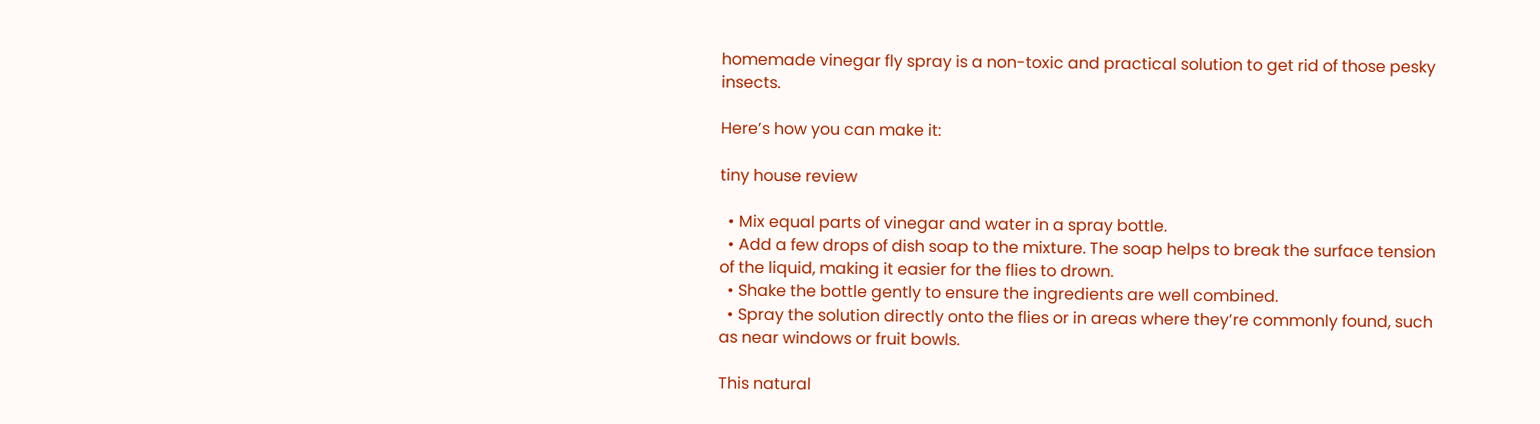homemade vinegar fly spray is a non-toxic and practical solution to get rid of those pesky insects.

Here’s how you can make it:

tiny house review

  • Mix equal parts of vinegar and water in a spray bottle.
  • Add a few drops of dish soap to the mixture. The soap helps to break the surface tension of the liquid, making it easier for the flies to drown.
  • Shake the bottle gently to ensure the ingredients are well combined.
  • Spray the solution directly onto the flies or in areas where they’re commonly found, such as near windows or fruit bowls.

This natural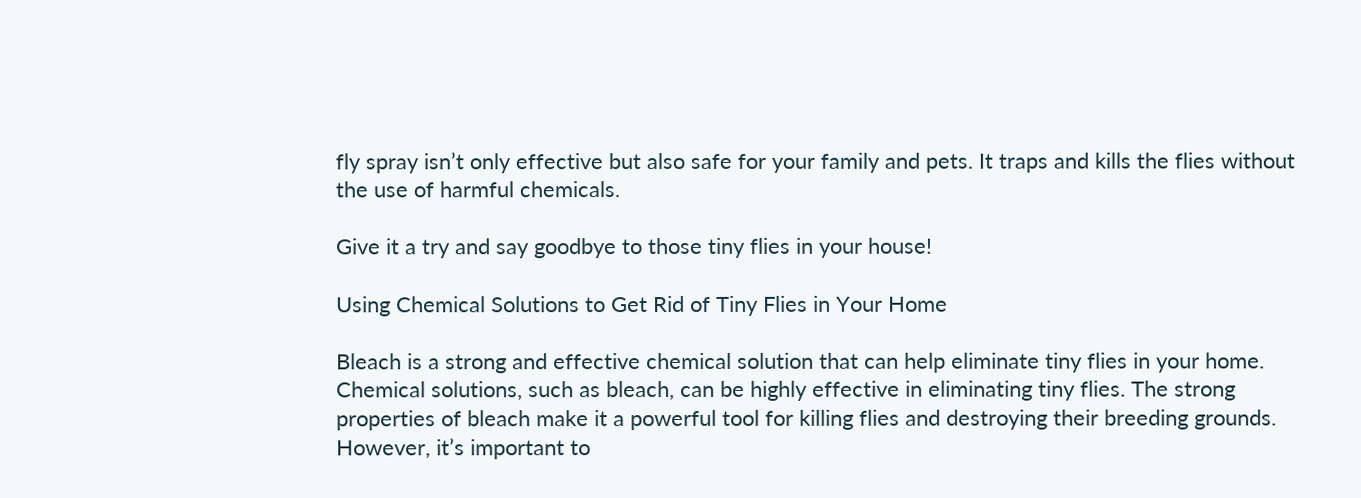fly spray isn’t only effective but also safe for your family and pets. It traps and kills the flies without the use of harmful chemicals.

Give it a try and say goodbye to those tiny flies in your house!

Using Chemical Solutions to Get Rid of Tiny Flies in Your Home

Bleach is a strong and effective chemical solution that can help eliminate tiny flies in your home. Chemical solutions, such as bleach, can be highly effective in eliminating tiny flies. The strong properties of bleach make it a powerful tool for killing flies and destroying their breeding grounds. However, it’s important to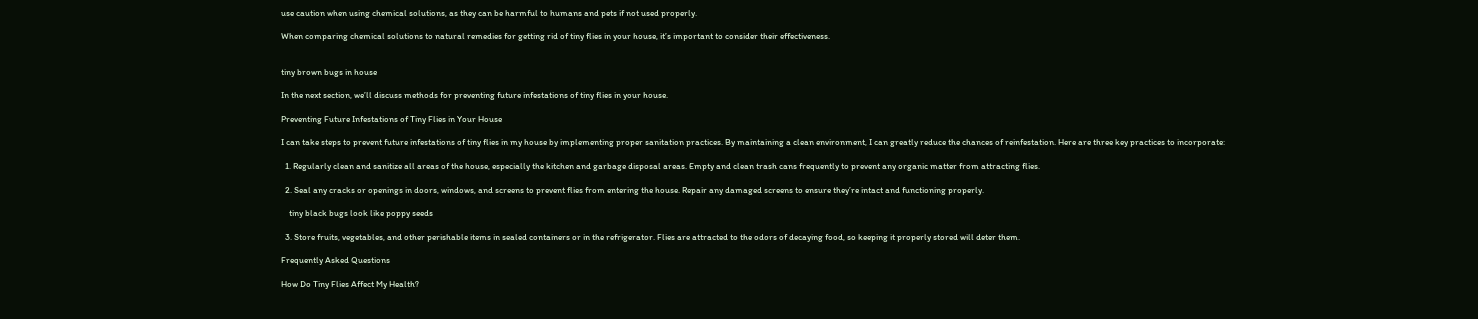use caution when using chemical solutions, as they can be harmful to humans and pets if not used properly.

When comparing chemical solutions to natural remedies for getting rid of tiny flies in your house, it’s important to consider their effectiveness.


tiny brown bugs in house

In the next section, we’ll discuss methods for preventing future infestations of tiny flies in your house.

Preventing Future Infestations of Tiny Flies in Your House

I can take steps to prevent future infestations of tiny flies in my house by implementing proper sanitation practices. By maintaining a clean environment, I can greatly reduce the chances of reinfestation. Here are three key practices to incorporate:

  1. Regularly clean and sanitize all areas of the house, especially the kitchen and garbage disposal areas. Empty and clean trash cans frequently to prevent any organic matter from attracting flies.

  2. Seal any cracks or openings in doors, windows, and screens to prevent flies from entering the house. Repair any damaged screens to ensure they’re intact and functioning properly.

    tiny black bugs look like poppy seeds

  3. Store fruits, vegetables, and other perishable items in sealed containers or in the refrigerator. Flies are attracted to the odors of decaying food, so keeping it properly stored will deter them.

Frequently Asked Questions

How Do Tiny Flies Affect My Health?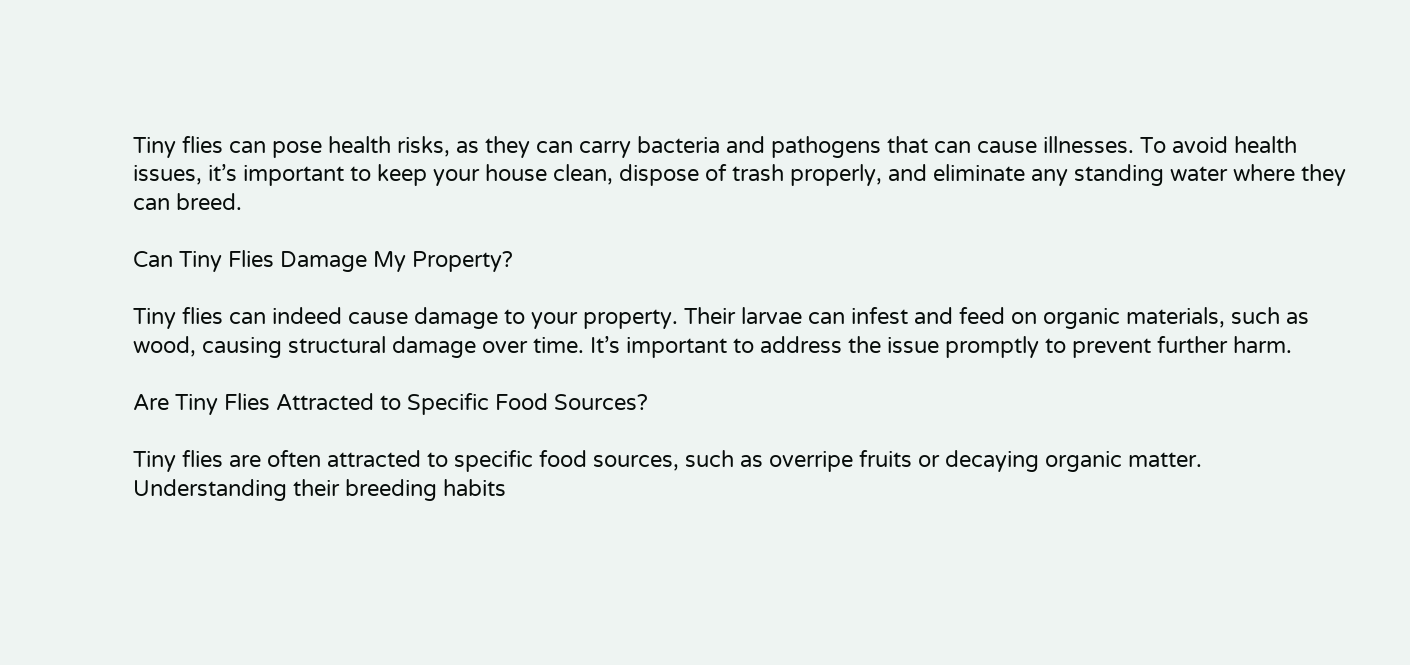Tiny flies can pose health risks, as they can carry bacteria and pathogens that can cause illnesses. To avoid health issues, it’s important to keep your house clean, dispose of trash properly, and eliminate any standing water where they can breed.

Can Tiny Flies Damage My Property?

Tiny flies can indeed cause damage to your property. Their larvae can infest and feed on organic materials, such as wood, causing structural damage over time. It’s important to address the issue promptly to prevent further harm.

Are Tiny Flies Attracted to Specific Food Sources?

Tiny flies are often attracted to specific food sources, such as overripe fruits or decaying organic matter. Understanding their breeding habits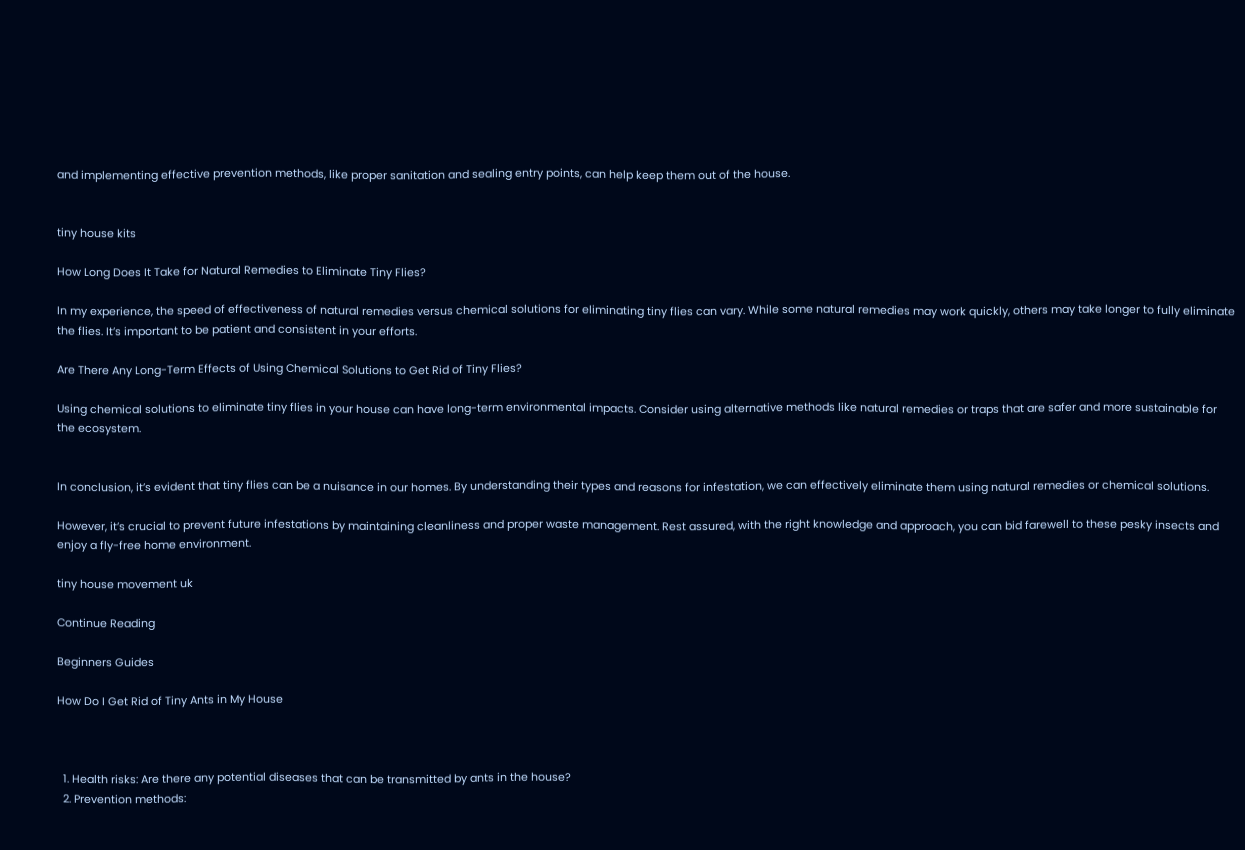and implementing effective prevention methods, like proper sanitation and sealing entry points, can help keep them out of the house.


tiny house kits

How Long Does It Take for Natural Remedies to Eliminate Tiny Flies?

In my experience, the speed of effectiveness of natural remedies versus chemical solutions for eliminating tiny flies can vary. While some natural remedies may work quickly, others may take longer to fully eliminate the flies. It’s important to be patient and consistent in your efforts.

Are There Any Long-Term Effects of Using Chemical Solutions to Get Rid of Tiny Flies?

Using chemical solutions to eliminate tiny flies in your house can have long-term environmental impacts. Consider using alternative methods like natural remedies or traps that are safer and more sustainable for the ecosystem.


In conclusion, it’s evident that tiny flies can be a nuisance in our homes. By understanding their types and reasons for infestation, we can effectively eliminate them using natural remedies or chemical solutions.

However, it’s crucial to prevent future infestations by maintaining cleanliness and proper waste management. Rest assured, with the right knowledge and approach, you can bid farewell to these pesky insects and enjoy a fly-free home environment.

tiny house movement uk

Continue Reading

Beginners Guides

How Do I Get Rid of Tiny Ants in My House



  1. Health risks: Are there any potential diseases that can be transmitted by ants in the house?
  2. Prevention methods: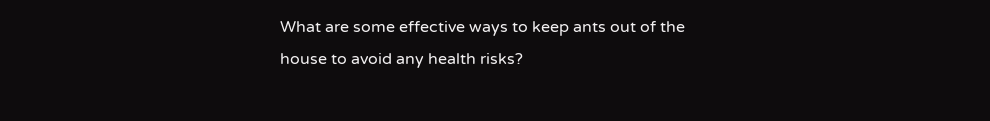What are some effective ways to keep ants out of the house to avoid any health risks?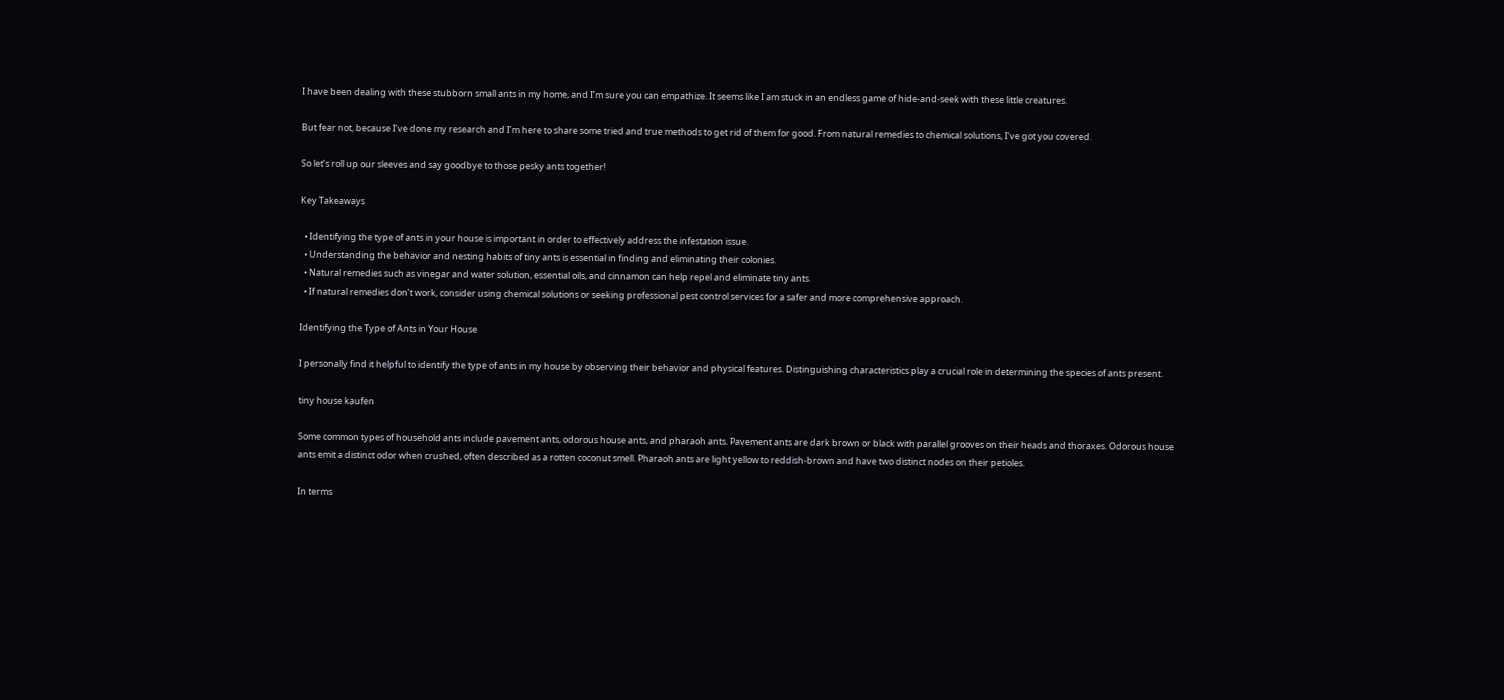I have been dealing with these stubborn small ants in my home, and I’m sure you can empathize. It seems like I am stuck in an endless game of hide-and-seek with these little creatures.

But fear not, because I’ve done my research and I’m here to share some tried and true methods to get rid of them for good. From natural remedies to chemical solutions, I’ve got you covered.

So let’s roll up our sleeves and say goodbye to those pesky ants together!

Key Takeaways

  • Identifying the type of ants in your house is important in order to effectively address the infestation issue.
  • Understanding the behavior and nesting habits of tiny ants is essential in finding and eliminating their colonies.
  • Natural remedies such as vinegar and water solution, essential oils, and cinnamon can help repel and eliminate tiny ants.
  • If natural remedies don’t work, consider using chemical solutions or seeking professional pest control services for a safer and more comprehensive approach.

Identifying the Type of Ants in Your House

I personally find it helpful to identify the type of ants in my house by observing their behavior and physical features. Distinguishing characteristics play a crucial role in determining the species of ants present.

tiny house kaufen

Some common types of household ants include pavement ants, odorous house ants, and pharaoh ants. Pavement ants are dark brown or black with parallel grooves on their heads and thoraxes. Odorous house ants emit a distinct odor when crushed, often described as a rotten coconut smell. Pharaoh ants are light yellow to reddish-brown and have two distinct nodes on their petioles.

In terms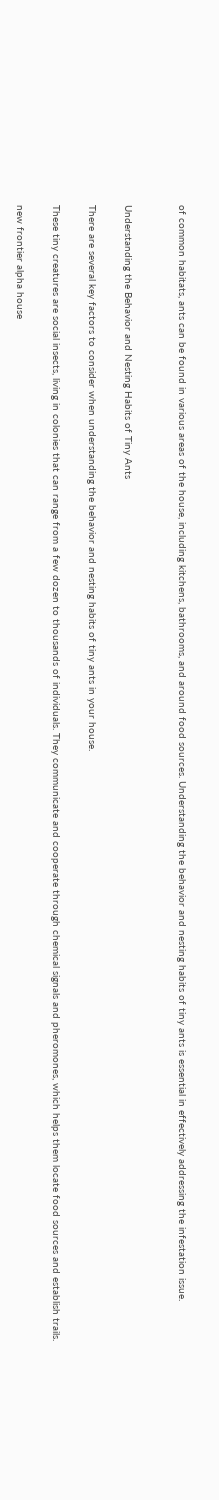of common habitats, ants can be found in various areas of the house, including kitchens, bathrooms, and around food sources. Understanding the behavior and nesting habits of tiny ants is essential in effectively addressing the infestation issue.


Understanding the Behavior and Nesting Habits of Tiny Ants

There are several key factors to consider when understanding the behavior and nesting habits of tiny ants in your house.

These tiny creatures are social insects, living in colonies that can range from a few dozen to thousands of individuals. They communicate and cooperate through chemical signals and pheromones, which helps them locate food sources and establish trails.

new frontier alpha house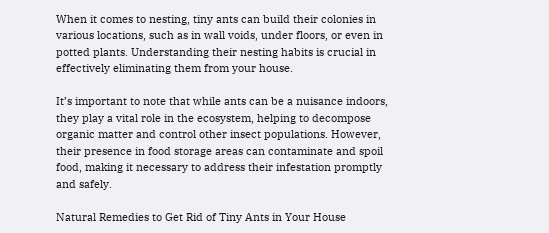When it comes to nesting, tiny ants can build their colonies in various locations, such as in wall voids, under floors, or even in potted plants. Understanding their nesting habits is crucial in effectively eliminating them from your house.

It’s important to note that while ants can be a nuisance indoors, they play a vital role in the ecosystem, helping to decompose organic matter and control other insect populations. However, their presence in food storage areas can contaminate and spoil food, making it necessary to address their infestation promptly and safely.

Natural Remedies to Get Rid of Tiny Ants in Your House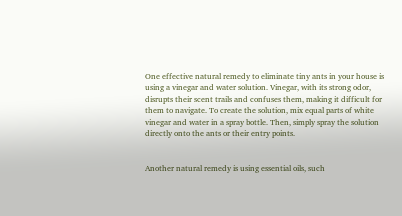One effective natural remedy to eliminate tiny ants in your house is using a vinegar and water solution. Vinegar, with its strong odor, disrupts their scent trails and confuses them, making it difficult for them to navigate. To create the solution, mix equal parts of white vinegar and water in a spray bottle. Then, simply spray the solution directly onto the ants or their entry points.


Another natural remedy is using essential oils, such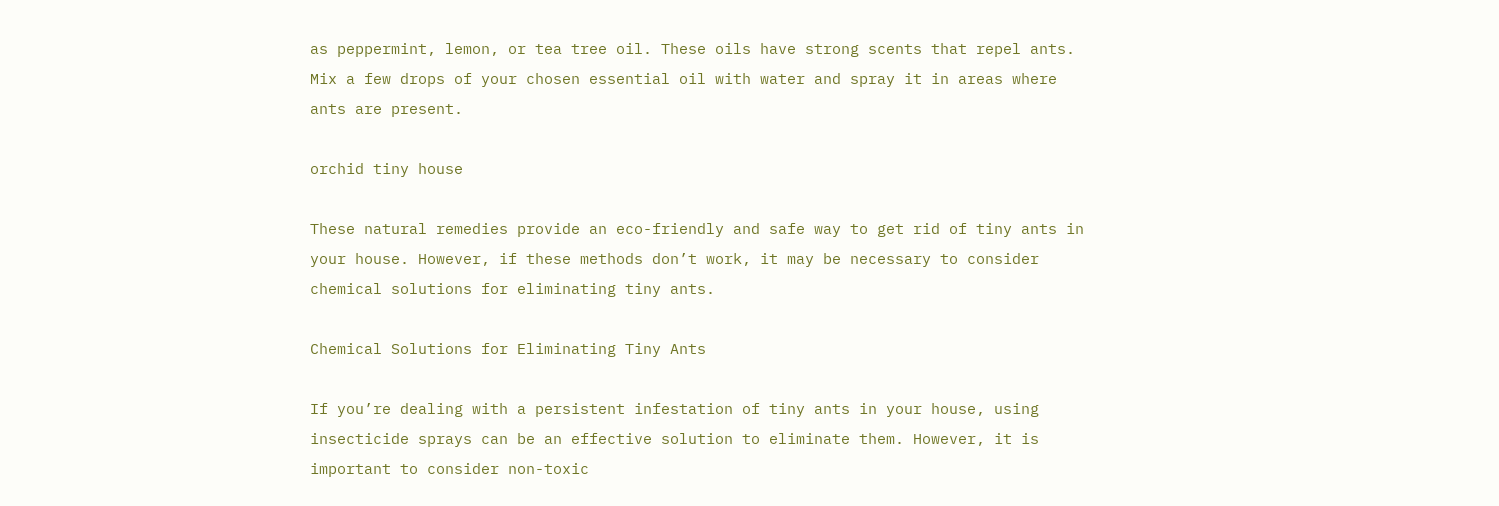as peppermint, lemon, or tea tree oil. These oils have strong scents that repel ants. Mix a few drops of your chosen essential oil with water and spray it in areas where ants are present.

orchid tiny house

These natural remedies provide an eco-friendly and safe way to get rid of tiny ants in your house. However, if these methods don’t work, it may be necessary to consider chemical solutions for eliminating tiny ants.

Chemical Solutions for Eliminating Tiny Ants

If you’re dealing with a persistent infestation of tiny ants in your house, using insecticide sprays can be an effective solution to eliminate them. However, it is important to consider non-toxic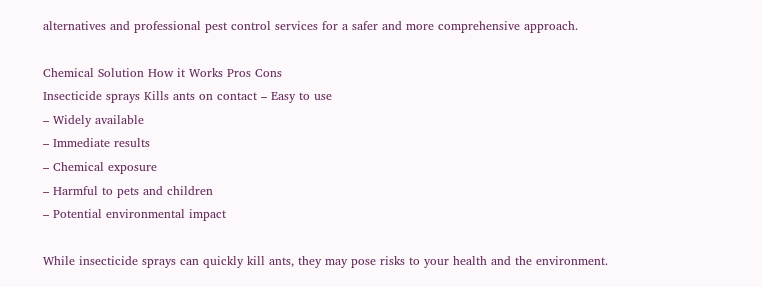alternatives and professional pest control services for a safer and more comprehensive approach.

Chemical Solution How it Works Pros Cons
Insecticide sprays Kills ants on contact – Easy to use
– Widely available
– Immediate results
– Chemical exposure
– Harmful to pets and children
– Potential environmental impact

While insecticide sprays can quickly kill ants, they may pose risks to your health and the environment.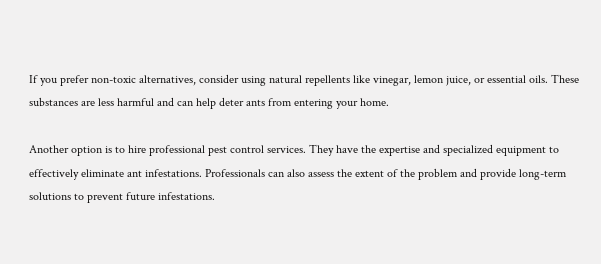If you prefer non-toxic alternatives, consider using natural repellents like vinegar, lemon juice, or essential oils. These substances are less harmful and can help deter ants from entering your home.

Another option is to hire professional pest control services. They have the expertise and specialized equipment to effectively eliminate ant infestations. Professionals can also assess the extent of the problem and provide long-term solutions to prevent future infestations.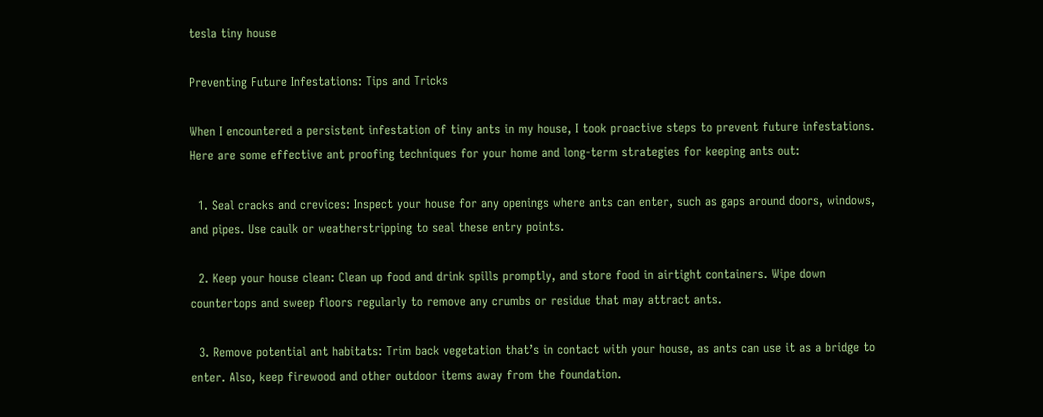tesla tiny house

Preventing Future Infestations: Tips and Tricks

When I encountered a persistent infestation of tiny ants in my house, I took proactive steps to prevent future infestations. Here are some effective ant proofing techniques for your home and long-term strategies for keeping ants out:

  1. Seal cracks and crevices: Inspect your house for any openings where ants can enter, such as gaps around doors, windows, and pipes. Use caulk or weatherstripping to seal these entry points.

  2. Keep your house clean: Clean up food and drink spills promptly, and store food in airtight containers. Wipe down countertops and sweep floors regularly to remove any crumbs or residue that may attract ants.

  3. Remove potential ant habitats: Trim back vegetation that’s in contact with your house, as ants can use it as a bridge to enter. Also, keep firewood and other outdoor items away from the foundation.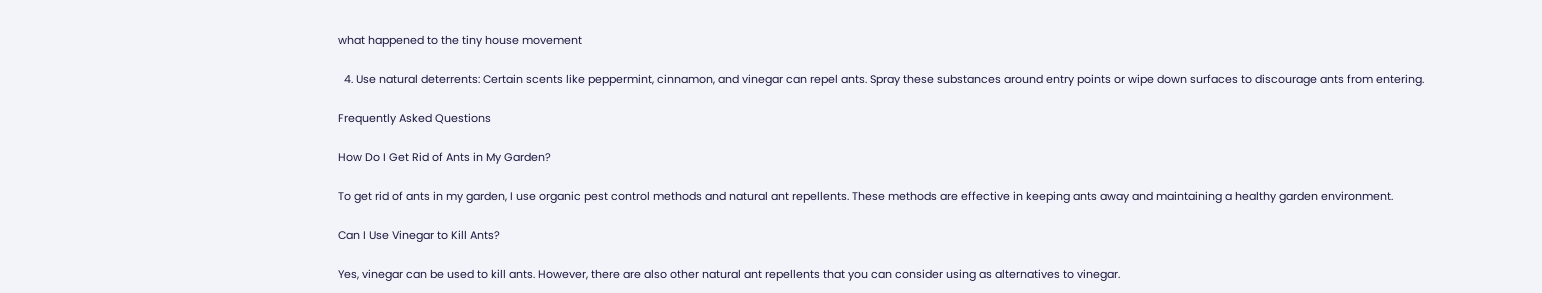what happened to the tiny house movement

  4. Use natural deterrents: Certain scents like peppermint, cinnamon, and vinegar can repel ants. Spray these substances around entry points or wipe down surfaces to discourage ants from entering.

Frequently Asked Questions

How Do I Get Rid of Ants in My Garden?

To get rid of ants in my garden, I use organic pest control methods and natural ant repellents. These methods are effective in keeping ants away and maintaining a healthy garden environment.

Can I Use Vinegar to Kill Ants?

Yes, vinegar can be used to kill ants. However, there are also other natural ant repellents that you can consider using as alternatives to vinegar.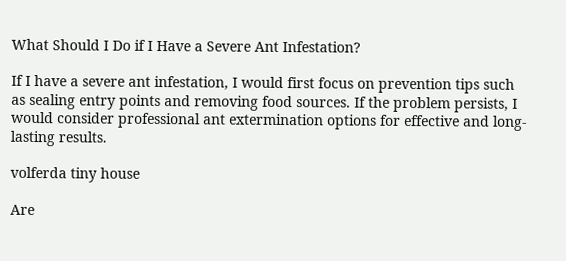What Should I Do if I Have a Severe Ant Infestation?

If I have a severe ant infestation, I would first focus on prevention tips such as sealing entry points and removing food sources. If the problem persists, I would consider professional ant extermination options for effective and long-lasting results.

volferda tiny house

Are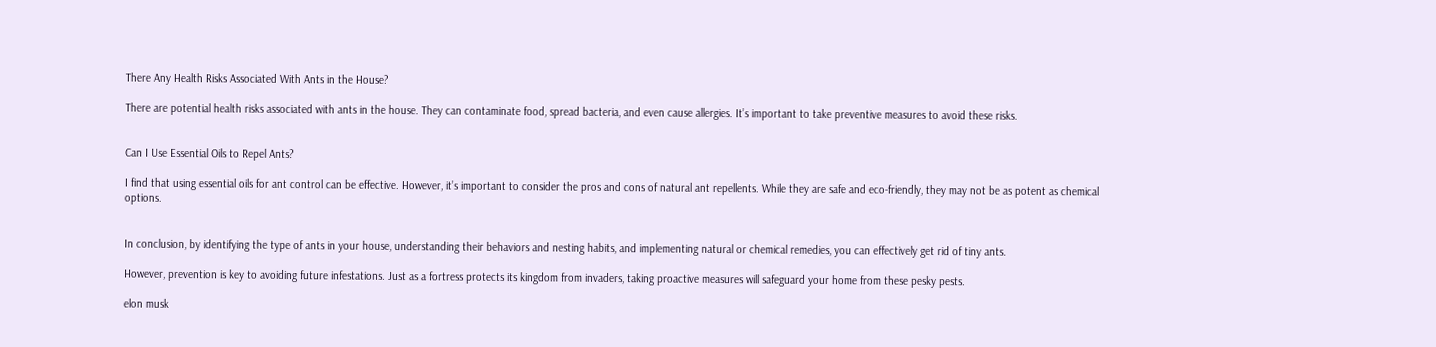There Any Health Risks Associated With Ants in the House?

There are potential health risks associated with ants in the house. They can contaminate food, spread bacteria, and even cause allergies. It’s important to take preventive measures to avoid these risks.


Can I Use Essential Oils to Repel Ants?

I find that using essential oils for ant control can be effective. However, it’s important to consider the pros and cons of natural ant repellents. While they are safe and eco-friendly, they may not be as potent as chemical options.


In conclusion, by identifying the type of ants in your house, understanding their behaviors and nesting habits, and implementing natural or chemical remedies, you can effectively get rid of tiny ants.

However, prevention is key to avoiding future infestations. Just as a fortress protects its kingdom from invaders, taking proactive measures will safeguard your home from these pesky pests.

elon musk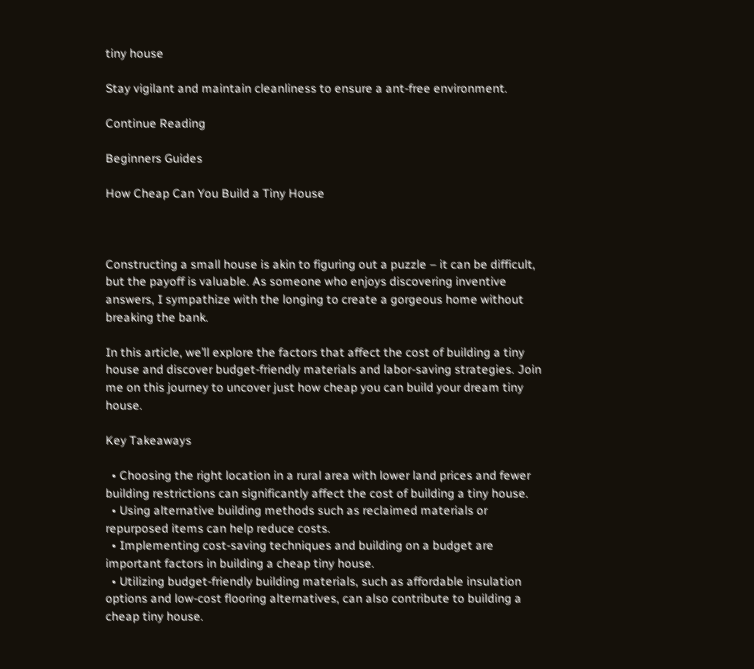tiny house

Stay vigilant and maintain cleanliness to ensure a ant-free environment.

Continue Reading

Beginners Guides

How Cheap Can You Build a Tiny House



Constructing a small house is akin to figuring out a puzzle – it can be difficult, but the payoff is valuable. As someone who enjoys discovering inventive answers, I sympathize with the longing to create a gorgeous home without breaking the bank.

In this article, we’ll explore the factors that affect the cost of building a tiny house and discover budget-friendly materials and labor-saving strategies. Join me on this journey to uncover just how cheap you can build your dream tiny house.

Key Takeaways

  • Choosing the right location in a rural area with lower land prices and fewer building restrictions can significantly affect the cost of building a tiny house.
  • Using alternative building methods such as reclaimed materials or repurposed items can help reduce costs.
  • Implementing cost-saving techniques and building on a budget are important factors in building a cheap tiny house.
  • Utilizing budget-friendly building materials, such as affordable insulation options and low-cost flooring alternatives, can also contribute to building a cheap tiny house.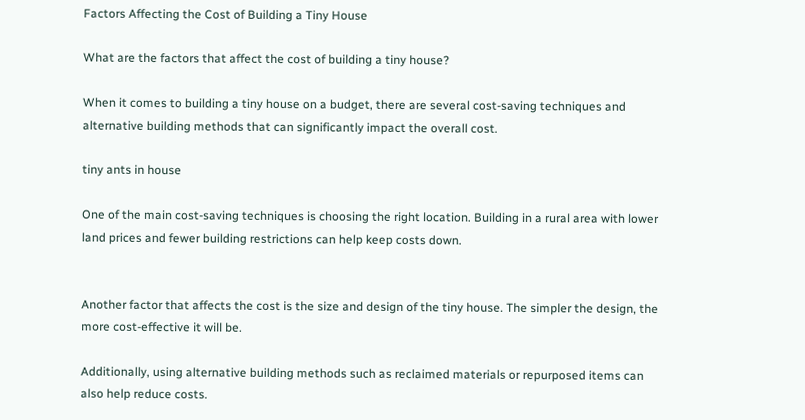Factors Affecting the Cost of Building a Tiny House

What are the factors that affect the cost of building a tiny house?

When it comes to building a tiny house on a budget, there are several cost-saving techniques and alternative building methods that can significantly impact the overall cost.

tiny ants in house

One of the main cost-saving techniques is choosing the right location. Building in a rural area with lower land prices and fewer building restrictions can help keep costs down.


Another factor that affects the cost is the size and design of the tiny house. The simpler the design, the more cost-effective it will be.

Additionally, using alternative building methods such as reclaimed materials or repurposed items can also help reduce costs.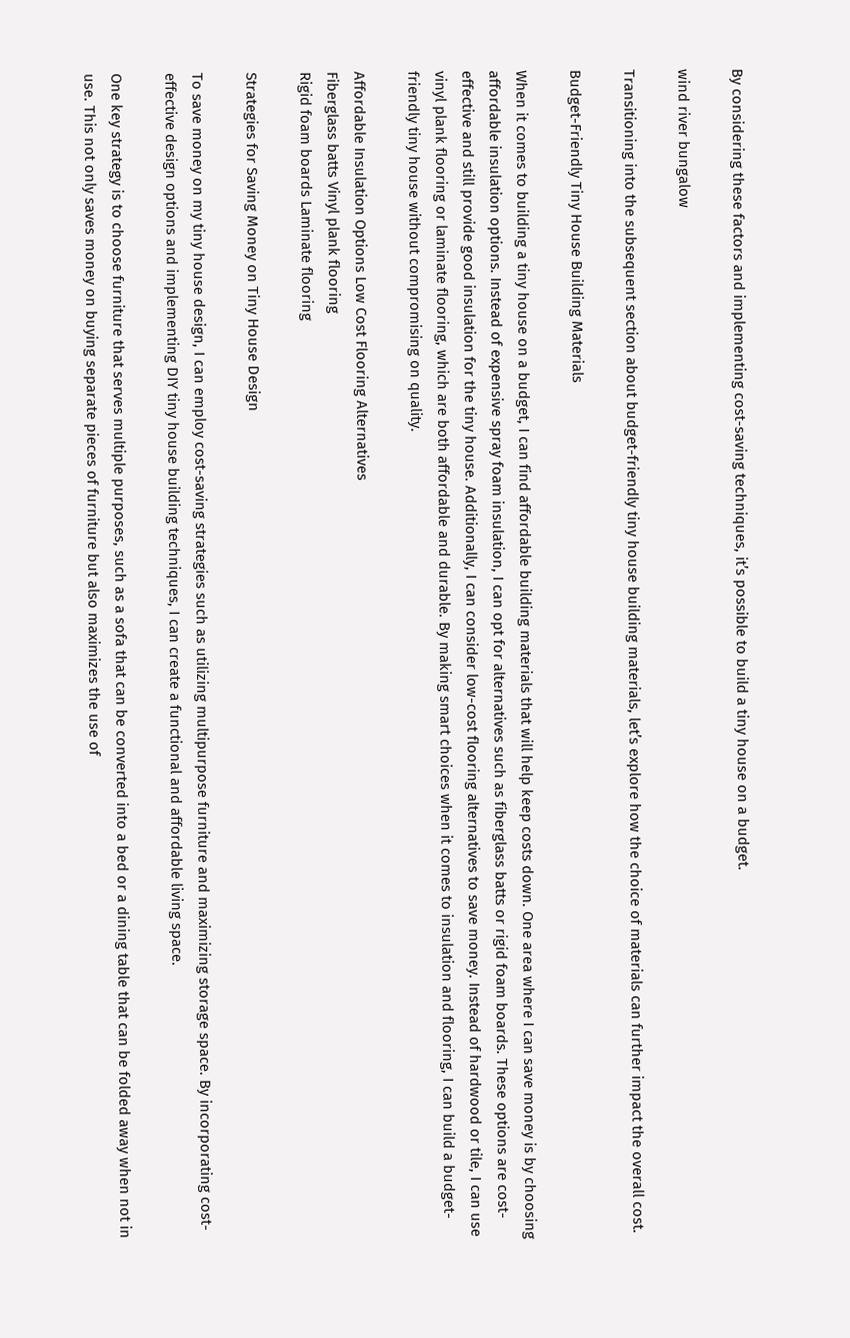By considering these factors and implementing cost-saving techniques, it’s possible to build a tiny house on a budget.

wind river bungalow

Transitioning into the subsequent section about budget-friendly tiny house building materials, let’s explore how the choice of materials can further impact the overall cost.

Budget-Friendly Tiny House Building Materials

When it comes to building a tiny house on a budget, I can find affordable building materials that will help keep costs down. One area where I can save money is by choosing affordable insulation options. Instead of expensive spray foam insulation, I can opt for alternatives such as fiberglass batts or rigid foam boards. These options are cost-effective and still provide good insulation for the tiny house. Additionally, I can consider low-cost flooring alternatives to save money. Instead of hardwood or tile, I can use vinyl plank flooring or laminate flooring, which are both affordable and durable. By making smart choices when it comes to insulation and flooring, I can build a budget-friendly tiny house without compromising on quality.

Affordable Insulation Options Low Cost Flooring Alternatives
Fiberglass batts Vinyl plank flooring
Rigid foam boards Laminate flooring

Strategies for Saving Money on Tiny House Design

To save money on my tiny house design, I can employ cost-saving strategies such as utilizing multipurpose furniture and maximizing storage space. By incorporating cost-effective design options and implementing DIY tiny house building techniques, I can create a functional and affordable living space.

One key strategy is to choose furniture that serves multiple purposes, such as a sofa that can be converted into a bed or a dining table that can be folded away when not in use. This not only saves money on buying separate pieces of furniture but also maximizes the use of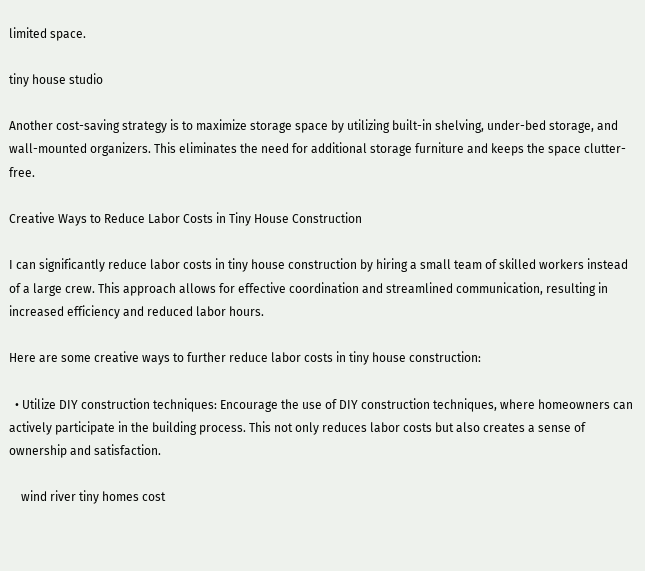limited space.

tiny house studio

Another cost-saving strategy is to maximize storage space by utilizing built-in shelving, under-bed storage, and wall-mounted organizers. This eliminates the need for additional storage furniture and keeps the space clutter-free.

Creative Ways to Reduce Labor Costs in Tiny House Construction

I can significantly reduce labor costs in tiny house construction by hiring a small team of skilled workers instead of a large crew. This approach allows for effective coordination and streamlined communication, resulting in increased efficiency and reduced labor hours.

Here are some creative ways to further reduce labor costs in tiny house construction:

  • Utilize DIY construction techniques: Encourage the use of DIY construction techniques, where homeowners can actively participate in the building process. This not only reduces labor costs but also creates a sense of ownership and satisfaction.

    wind river tiny homes cost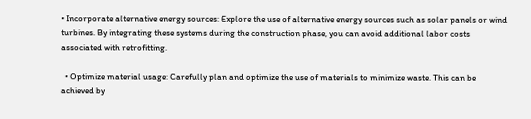• Incorporate alternative energy sources: Explore the use of alternative energy sources such as solar panels or wind turbines. By integrating these systems during the construction phase, you can avoid additional labor costs associated with retrofitting.

  • Optimize material usage: Carefully plan and optimize the use of materials to minimize waste. This can be achieved by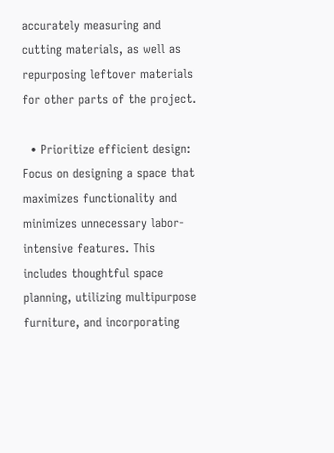accurately measuring and cutting materials, as well as repurposing leftover materials for other parts of the project.

  • Prioritize efficient design: Focus on designing a space that maximizes functionality and minimizes unnecessary labor-intensive features. This includes thoughtful space planning, utilizing multipurpose furniture, and incorporating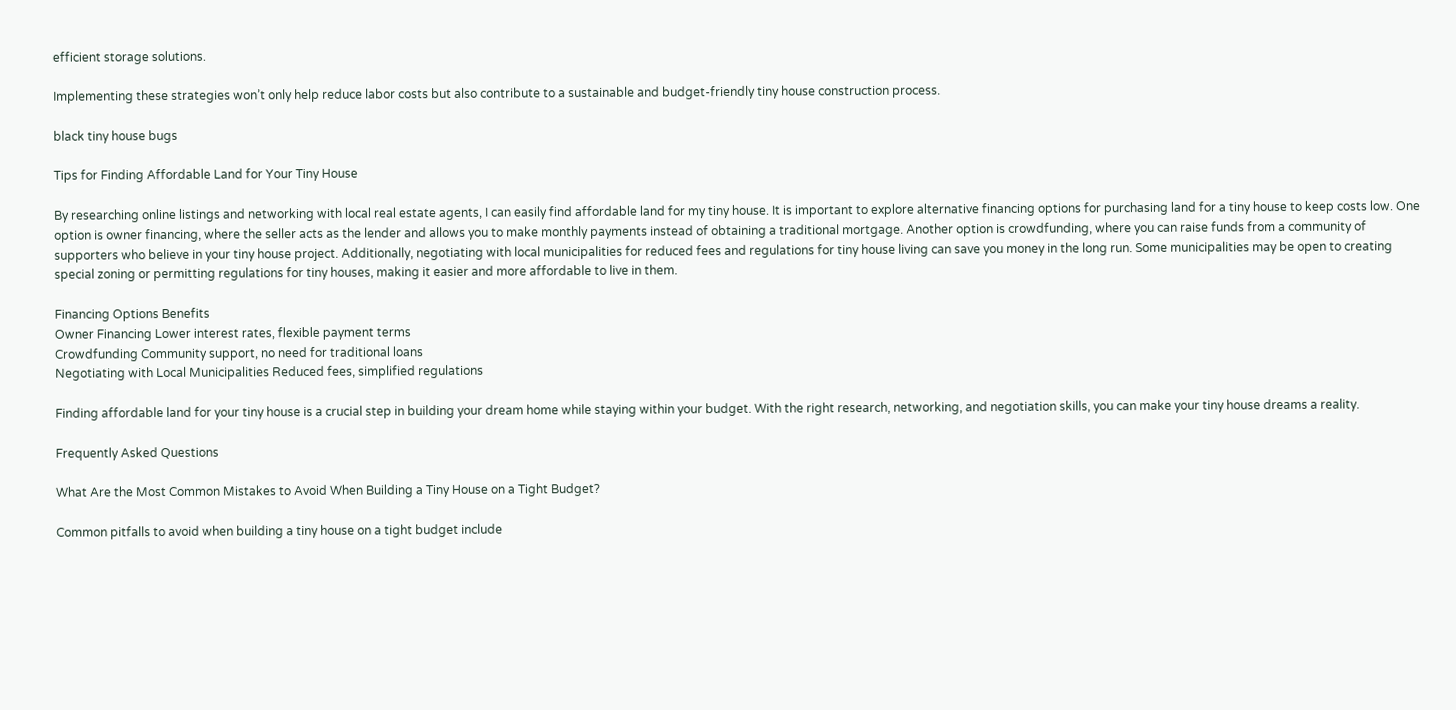efficient storage solutions.

Implementing these strategies won’t only help reduce labor costs but also contribute to a sustainable and budget-friendly tiny house construction process.

black tiny house bugs

Tips for Finding Affordable Land for Your Tiny House

By researching online listings and networking with local real estate agents, I can easily find affordable land for my tiny house. It is important to explore alternative financing options for purchasing land for a tiny house to keep costs low. One option is owner financing, where the seller acts as the lender and allows you to make monthly payments instead of obtaining a traditional mortgage. Another option is crowdfunding, where you can raise funds from a community of supporters who believe in your tiny house project. Additionally, negotiating with local municipalities for reduced fees and regulations for tiny house living can save you money in the long run. Some municipalities may be open to creating special zoning or permitting regulations for tiny houses, making it easier and more affordable to live in them.

Financing Options Benefits
Owner Financing Lower interest rates, flexible payment terms
Crowdfunding Community support, no need for traditional loans
Negotiating with Local Municipalities Reduced fees, simplified regulations

Finding affordable land for your tiny house is a crucial step in building your dream home while staying within your budget. With the right research, networking, and negotiation skills, you can make your tiny house dreams a reality.

Frequently Asked Questions

What Are the Most Common Mistakes to Avoid When Building a Tiny House on a Tight Budget?

Common pitfalls to avoid when building a tiny house on a tight budget include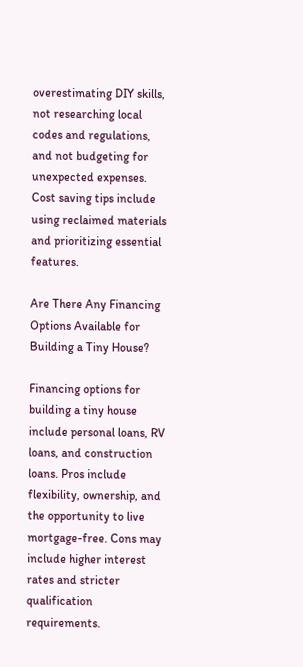overestimating DIY skills, not researching local codes and regulations, and not budgeting for unexpected expenses. Cost saving tips include using reclaimed materials and prioritizing essential features.

Are There Any Financing Options Available for Building a Tiny House?

Financing options for building a tiny house include personal loans, RV loans, and construction loans. Pros include flexibility, ownership, and the opportunity to live mortgage-free. Cons may include higher interest rates and stricter qualification requirements.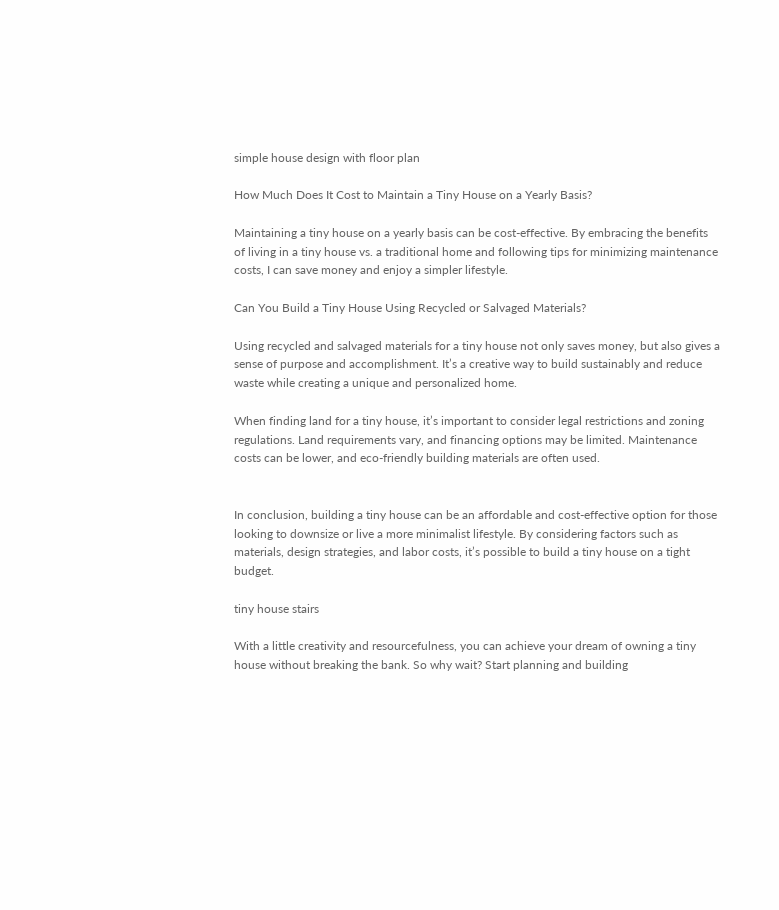simple house design with floor plan

How Much Does It Cost to Maintain a Tiny House on a Yearly Basis?

Maintaining a tiny house on a yearly basis can be cost-effective. By embracing the benefits of living in a tiny house vs. a traditional home and following tips for minimizing maintenance costs, I can save money and enjoy a simpler lifestyle.

Can You Build a Tiny House Using Recycled or Salvaged Materials?

Using recycled and salvaged materials for a tiny house not only saves money, but also gives a sense of purpose and accomplishment. It’s a creative way to build sustainably and reduce waste while creating a unique and personalized home.

When finding land for a tiny house, it’s important to consider legal restrictions and zoning regulations. Land requirements vary, and financing options may be limited. Maintenance costs can be lower, and eco-friendly building materials are often used.


In conclusion, building a tiny house can be an affordable and cost-effective option for those looking to downsize or live a more minimalist lifestyle. By considering factors such as materials, design strategies, and labor costs, it’s possible to build a tiny house on a tight budget.

tiny house stairs

With a little creativity and resourcefulness, you can achieve your dream of owning a tiny house without breaking the bank. So why wait? Start planning and building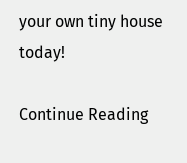your own tiny house today!

Continue Reading